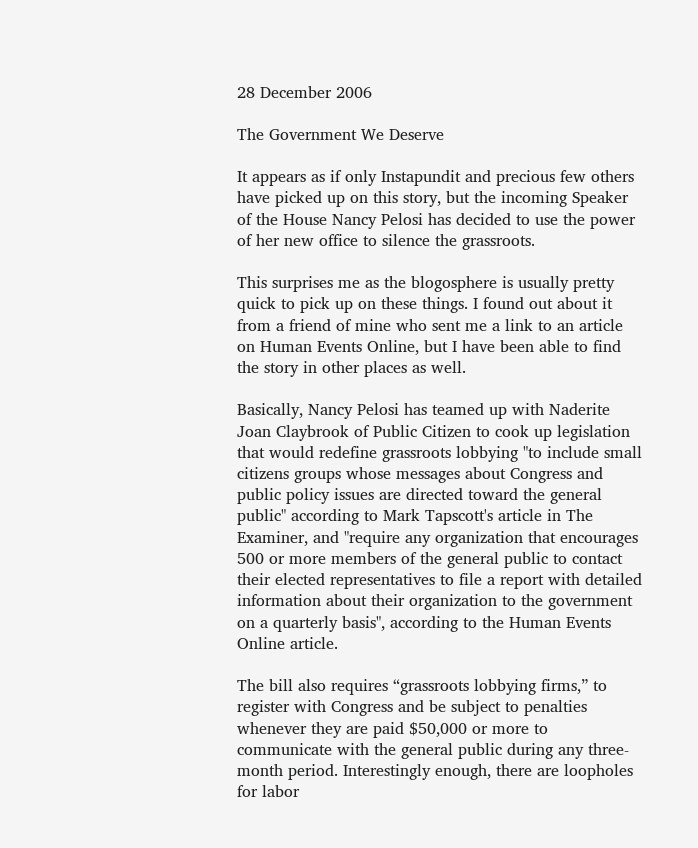28 December 2006

The Government We Deserve

It appears as if only Instapundit and precious few others have picked up on this story, but the incoming Speaker of the House Nancy Pelosi has decided to use the power of her new office to silence the grassroots.

This surprises me as the blogosphere is usually pretty quick to pick up on these things. I found out about it from a friend of mine who sent me a link to an article on Human Events Online, but I have been able to find the story in other places as well.

Basically, Nancy Pelosi has teamed up with Naderite Joan Claybrook of Public Citizen to cook up legislation that would redefine grassroots lobbying "to include small citizens groups whose messages about Congress and public policy issues are directed toward the general public" according to Mark Tapscott's article in The Examiner, and "require any organization that encourages 500 or more members of the general public to contact their elected representatives to file a report with detailed information about their organization to the government on a quarterly basis", according to the Human Events Online article.

The bill also requires “grassroots lobbying firms,” to register with Congress and be subject to penalties whenever they are paid $50,000 or more to communicate with the general public during any three-month period. Interestingly enough, there are loopholes for labor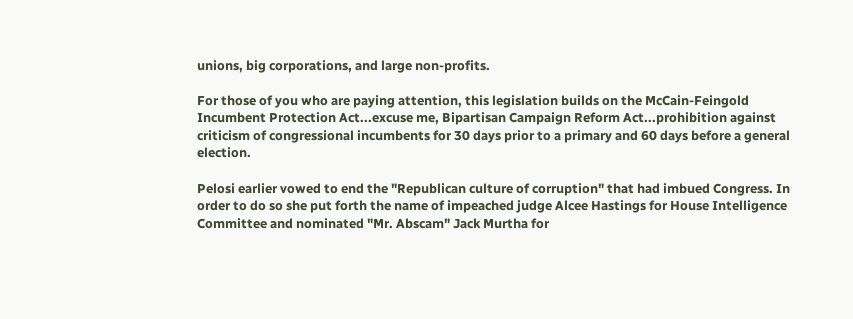unions, big corporations, and large non-profits.

For those of you who are paying attention, this legislation builds on the McCain-Feingold Incumbent Protection Act...excuse me, Bipartisan Campaign Reform Act...prohibition against criticism of congressional incumbents for 30 days prior to a primary and 60 days before a general election.

Pelosi earlier vowed to end the "Republican culture of corruption" that had imbued Congress. In order to do so she put forth the name of impeached judge Alcee Hastings for House Intelligence Committee and nominated "Mr. Abscam" Jack Murtha for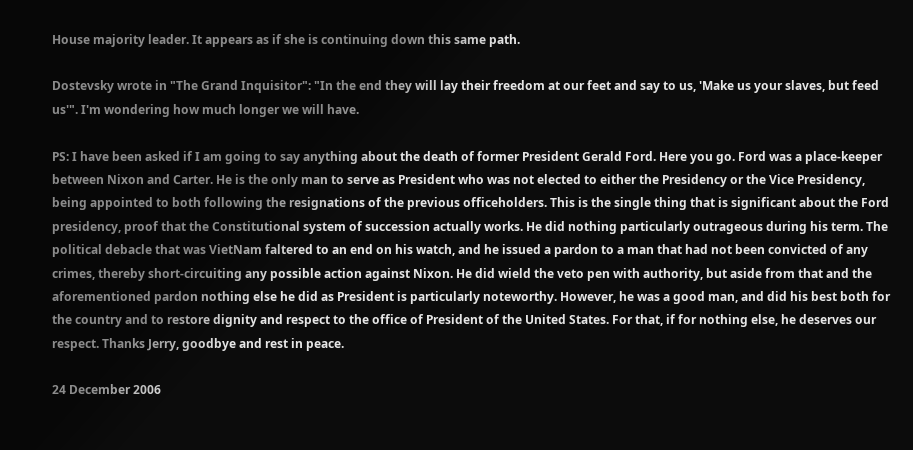House majority leader. It appears as if she is continuing down this same path.

Dostevsky wrote in "The Grand Inquisitor": "In the end they will lay their freedom at our feet and say to us, 'Make us your slaves, but feed us'". I'm wondering how much longer we will have.

PS: I have been asked if I am going to say anything about the death of former President Gerald Ford. Here you go. Ford was a place-keeper between Nixon and Carter. He is the only man to serve as President who was not elected to either the Presidency or the Vice Presidency, being appointed to both following the resignations of the previous officeholders. This is the single thing that is significant about the Ford presidency, proof that the Constitutional system of succession actually works. He did nothing particularly outrageous during his term. The political debacle that was VietNam faltered to an end on his watch, and he issued a pardon to a man that had not been convicted of any crimes, thereby short-circuiting any possible action against Nixon. He did wield the veto pen with authority, but aside from that and the aforementioned pardon nothing else he did as President is particularly noteworthy. However, he was a good man, and did his best both for the country and to restore dignity and respect to the office of President of the United States. For that, if for nothing else, he deserves our respect. Thanks Jerry, goodbye and rest in peace.

24 December 2006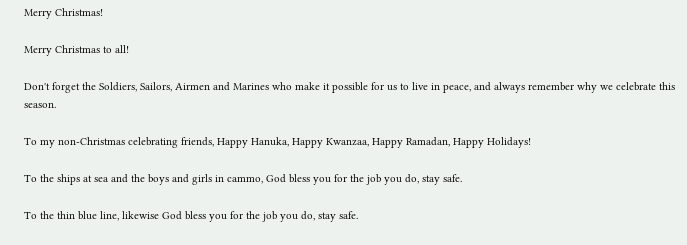Merry Christmas!

Merry Christmas to all!

Don't forget the Soldiers, Sailors, Airmen and Marines who make it possible for us to live in peace, and always remember why we celebrate this season.

To my non-Christmas celebrating friends, Happy Hanuka, Happy Kwanzaa, Happy Ramadan, Happy Holidays!

To the ships at sea and the boys and girls in cammo, God bless you for the job you do, stay safe.

To the thin blue line, likewise God bless you for the job you do, stay safe.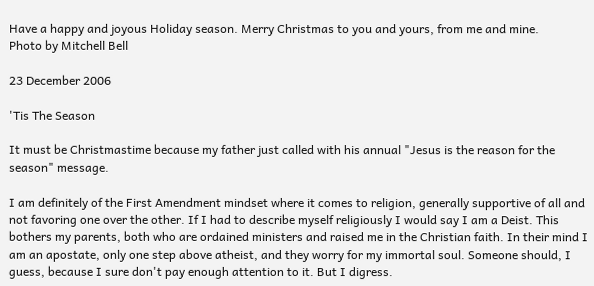Have a happy and joyous Holiday season. Merry Christmas to you and yours, from me and mine.
Photo by Mitchell Bell

23 December 2006

'Tis The Season

It must be Christmastime because my father just called with his annual "Jesus is the reason for the season" message.

I am definitely of the First Amendment mindset where it comes to religion, generally supportive of all and not favoring one over the other. If I had to describe myself religiously I would say I am a Deist. This bothers my parents, both who are ordained ministers and raised me in the Christian faith. In their mind I am an apostate, only one step above atheist, and they worry for my immortal soul. Someone should, I guess, because I sure don't pay enough attention to it. But I digress.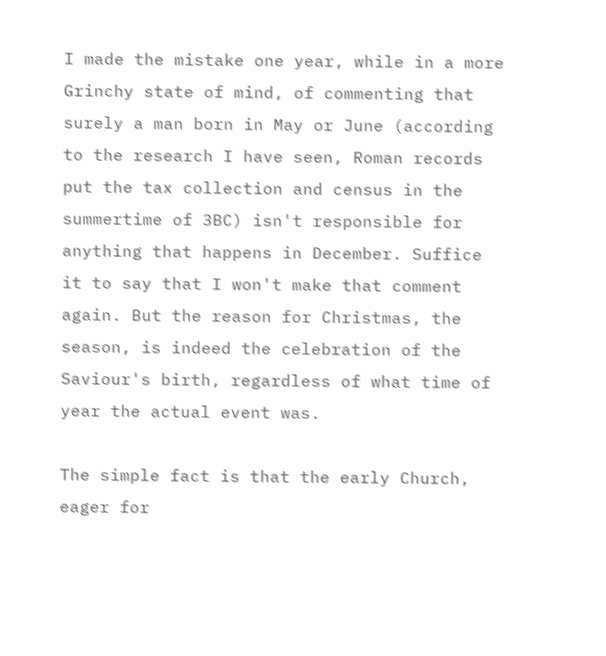I made the mistake one year, while in a more Grinchy state of mind, of commenting that surely a man born in May or June (according to the research I have seen, Roman records put the tax collection and census in the summertime of 3BC) isn't responsible for anything that happens in December. Suffice it to say that I won't make that comment again. But the reason for Christmas, the season, is indeed the celebration of the Saviour's birth, regardless of what time of year the actual event was.

The simple fact is that the early Church, eager for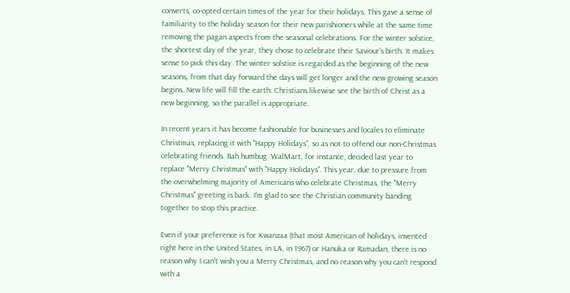converts, co-opted certain times of the year for their holidays. This gave a sense of familiarity to the holiday season for their new parishioners while at the same time removing the pagan aspects from the seasonal celebrations. For the winter solstice, the shortest day of the year, they chose to celebrate their Saviour's birth. It makes sense to pick this day. The winter solstice is regarded as the beginning of the new seasons, from that day forward the days will get longer and the new growing season begins. New life will fill the earth. Christians likewise see the birth of Christ as a new beginning, so the parallel is appropriate.

In recent years it has become fashionable for businesses and locales to eliminate Christmas, replacing it with "Happy Holidays", so as not to offend our non-Christmas celebrating friends. Bah humbug. WalMart, for instance, decided last year to replace "Merry Christmas" with "Happy Holidays". This year, due to pressure from the overwhelming majority of Americans who celebrate Christmas, the "Merry Christmas" greeting is back. I'm glad to see the Christian community banding together to stop this practice.

Even if your preference is for Kwanzaa (that most American of holidays, invented right here in the United States, in LA, in 1967) or Hanuka or Ramadan, there is no reason why I can't wish you a Merry Christmas, and no reason why you can't respond with a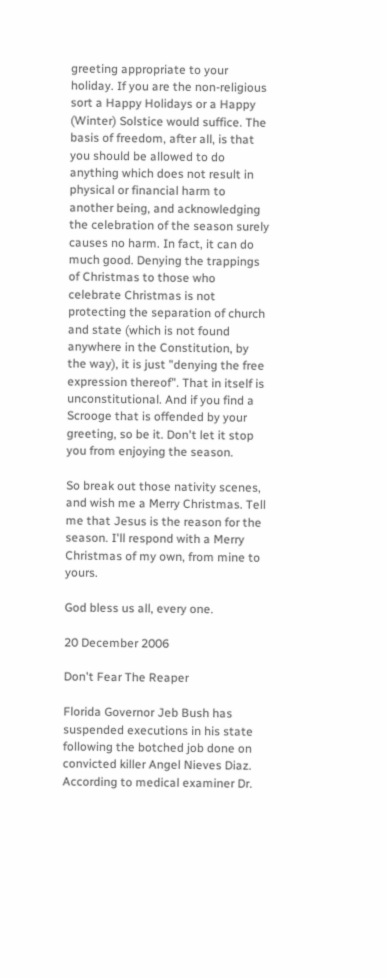greeting appropriate to your holiday. If you are the non-religious sort a Happy Holidays or a Happy (Winter) Solstice would suffice. The basis of freedom, after all, is that you should be allowed to do anything which does not result in physical or financial harm to another being, and acknowledging the celebration of the season surely causes no harm. In fact, it can do much good. Denying the trappings of Christmas to those who celebrate Christmas is not protecting the separation of church and state (which is not found anywhere in the Constitution, by the way), it is just "denying the free expression thereof". That in itself is unconstitutional. And if you find a Scrooge that is offended by your greeting, so be it. Don't let it stop you from enjoying the season.

So break out those nativity scenes, and wish me a Merry Christmas. Tell me that Jesus is the reason for the season. I'll respond with a Merry Christmas of my own, from mine to yours.

God bless us all, every one.

20 December 2006

Don't Fear The Reaper

Florida Governor Jeb Bush has suspended executions in his state following the botched job done on convicted killer Angel Nieves Diaz. According to medical examiner Dr.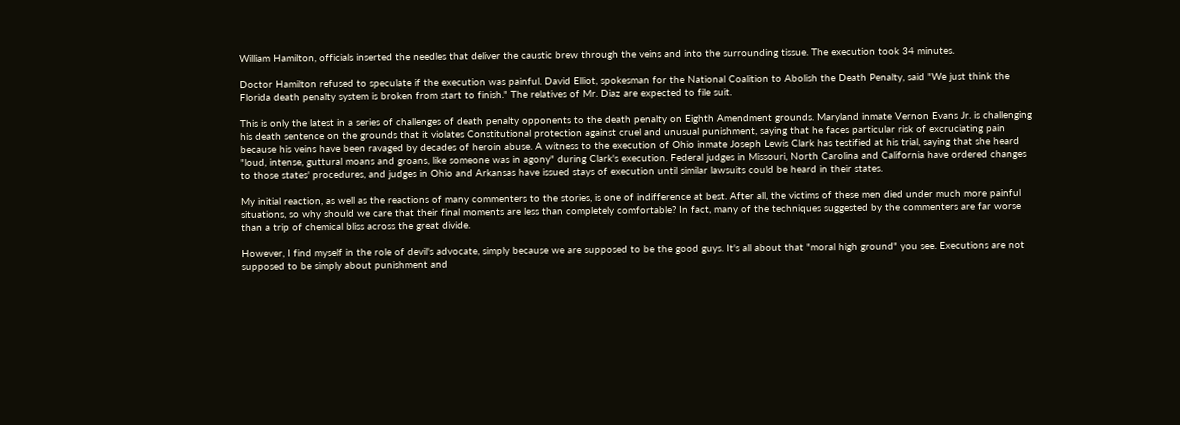William Hamilton, officials inserted the needles that deliver the caustic brew through the veins and into the surrounding tissue. The execution took 34 minutes.

Doctor Hamilton refused to speculate if the execution was painful. David Elliot, spokesman for the National Coalition to Abolish the Death Penalty, said "We just think the Florida death penalty system is broken from start to finish." The relatives of Mr. Diaz are expected to file suit.

This is only the latest in a series of challenges of death penalty opponents to the death penalty on Eighth Amendment grounds. Maryland inmate Vernon Evans Jr. is challenging his death sentence on the grounds that it violates Constitutional protection against cruel and unusual punishment, saying that he faces particular risk of excruciating pain because his veins have been ravaged by decades of heroin abuse. A witness to the execution of Ohio inmate Joseph Lewis Clark has testified at his trial, saying that she heard "loud, intense, guttural moans and groans, like someone was in agony" during Clark's execution. Federal judges in Missouri, North Carolina and California have ordered changes to those states' procedures, and judges in Ohio and Arkansas have issued stays of execution until similar lawsuits could be heard in their states.

My initial reaction, as well as the reactions of many commenters to the stories, is one of indifference at best. After all, the victims of these men died under much more painful situations, so why should we care that their final moments are less than completely comfortable? In fact, many of the techniques suggested by the commenters are far worse than a trip of chemical bliss across the great divide.

However, I find myself in the role of devil's advocate, simply because we are supposed to be the good guys. It's all about that "moral high ground" you see. Executions are not supposed to be simply about punishment and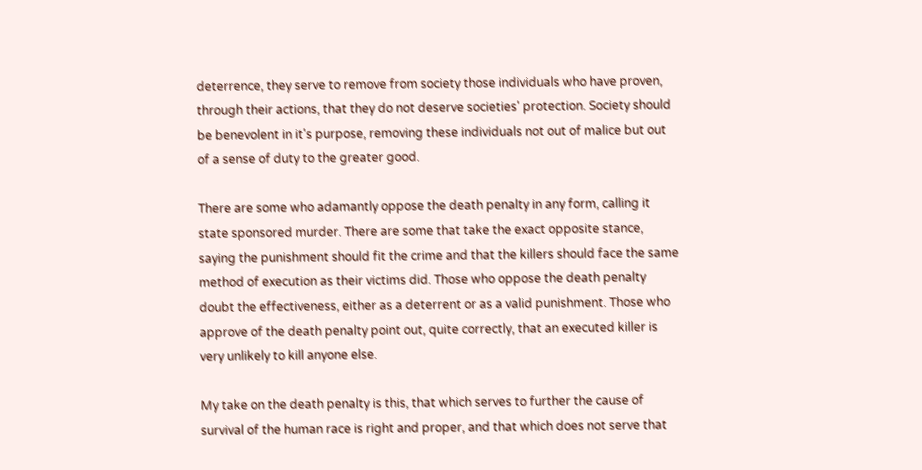deterrence, they serve to remove from society those individuals who have proven, through their actions, that they do not deserve societies' protection. Society should be benevolent in it's purpose, removing these individuals not out of malice but out of a sense of duty to the greater good.

There are some who adamantly oppose the death penalty in any form, calling it state sponsored murder. There are some that take the exact opposite stance, saying the punishment should fit the crime and that the killers should face the same method of execution as their victims did. Those who oppose the death penalty doubt the effectiveness, either as a deterrent or as a valid punishment. Those who approve of the death penalty point out, quite correctly, that an executed killer is very unlikely to kill anyone else.

My take on the death penalty is this, that which serves to further the cause of survival of the human race is right and proper, and that which does not serve that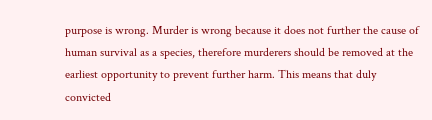purpose is wrong. Murder is wrong because it does not further the cause of human survival as a species, therefore murderers should be removed at the earliest opportunity to prevent further harm. This means that duly convicted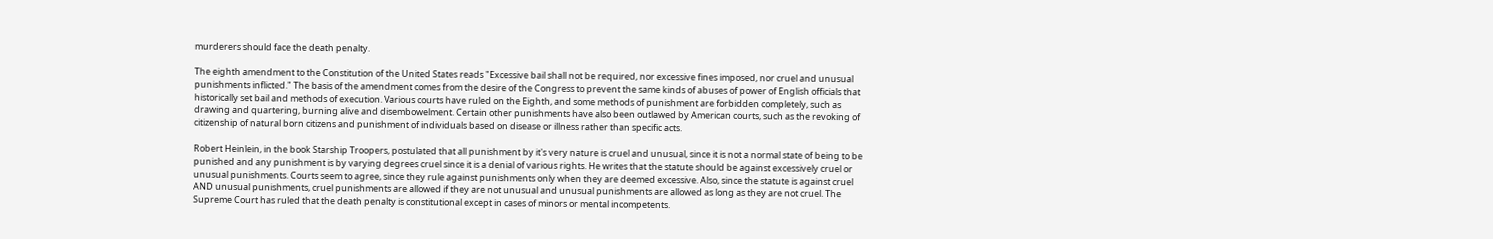murderers should face the death penalty.

The eighth amendment to the Constitution of the United States reads "Excessive bail shall not be required, nor excessive fines imposed, nor cruel and unusual punishments inflicted." The basis of the amendment comes from the desire of the Congress to prevent the same kinds of abuses of power of English officials that historically set bail and methods of execution. Various courts have ruled on the Eighth, and some methods of punishment are forbidden completely, such as drawing and quartering, burning alive and disembowelment. Certain other punishments have also been outlawed by American courts, such as the revoking of citizenship of natural born citizens and punishment of individuals based on disease or illness rather than specific acts.

Robert Heinlein, in the book Starship Troopers, postulated that all punishment by it's very nature is cruel and unusual, since it is not a normal state of being to be punished and any punishment is by varying degrees cruel since it is a denial of various rights. He writes that the statute should be against excessively cruel or unusual punishments. Courts seem to agree, since they rule against punishments only when they are deemed excessive. Also, since the statute is against cruel AND unusual punishments, cruel punishments are allowed if they are not unusual and unusual punishments are allowed as long as they are not cruel. The Supreme Court has ruled that the death penalty is constitutional except in cases of minors or mental incompetents.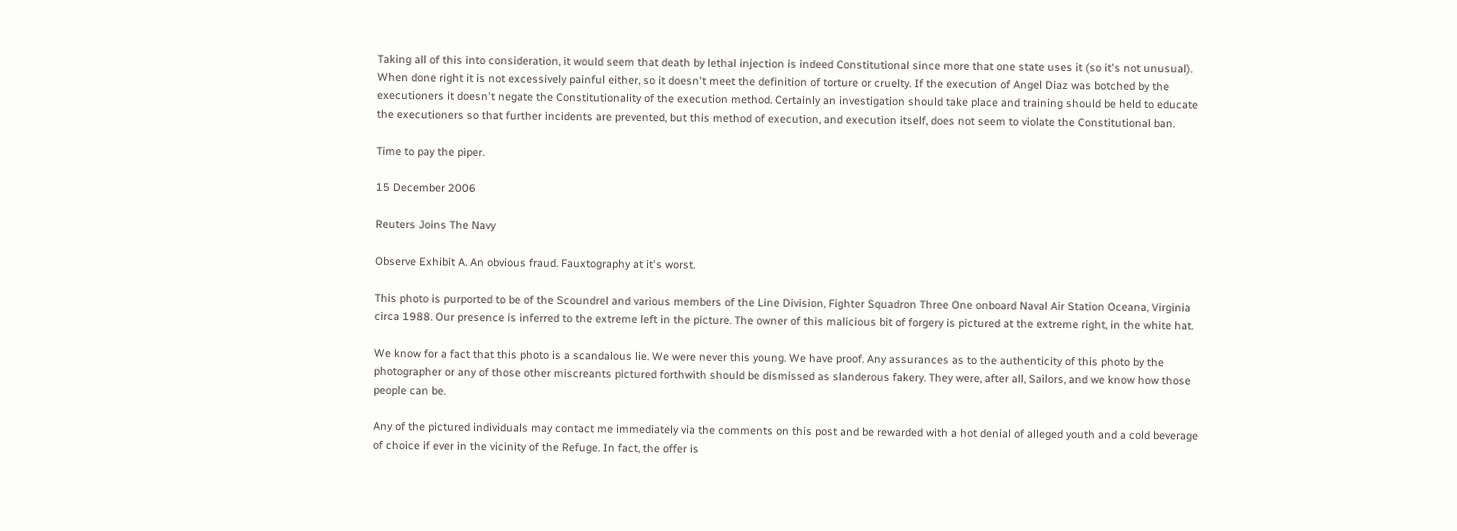Taking all of this into consideration, it would seem that death by lethal injection is indeed Constitutional since more that one state uses it (so it's not unusual). When done right it is not excessively painful either, so it doesn't meet the definition of torture or cruelty. If the execution of Angel Diaz was botched by the executioners it doesn't negate the Constitutionality of the execution method. Certainly an investigation should take place and training should be held to educate the executioners so that further incidents are prevented, but this method of execution, and execution itself, does not seem to violate the Constitutional ban.

Time to pay the piper.

15 December 2006

Reuters Joins The Navy

Observe Exhibit A. An obvious fraud. Fauxtography at it's worst.

This photo is purported to be of the Scoundrel and various members of the Line Division, Fighter Squadron Three One onboard Naval Air Station Oceana, Virginia circa 1988. Our presence is inferred to the extreme left in the picture. The owner of this malicious bit of forgery is pictured at the extreme right, in the white hat.

We know for a fact that this photo is a scandalous lie. We were never this young. We have proof. Any assurances as to the authenticity of this photo by the photographer or any of those other miscreants pictured forthwith should be dismissed as slanderous fakery. They were, after all, Sailors, and we know how those people can be.

Any of the pictured individuals may contact me immediately via the comments on this post and be rewarded with a hot denial of alleged youth and a cold beverage of choice if ever in the vicinity of the Refuge. In fact, the offer is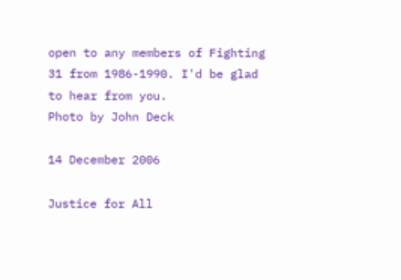open to any members of Fighting 31 from 1986-1990. I'd be glad to hear from you.
Photo by John Deck

14 December 2006

Justice for All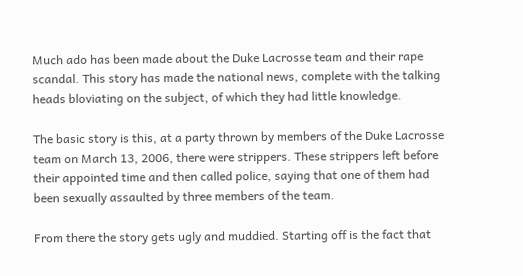Much ado has been made about the Duke Lacrosse team and their rape scandal. This story has made the national news, complete with the talking heads bloviating on the subject, of which they had little knowledge.

The basic story is this, at a party thrown by members of the Duke Lacrosse team on March 13, 2006, there were strippers. These strippers left before their appointed time and then called police, saying that one of them had been sexually assaulted by three members of the team.

From there the story gets ugly and muddied. Starting off is the fact that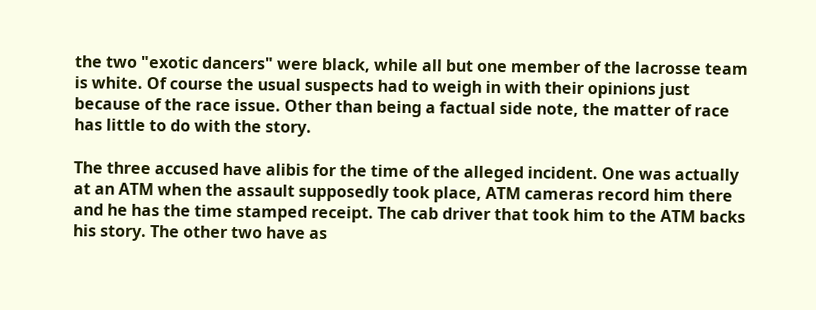the two "exotic dancers" were black, while all but one member of the lacrosse team is white. Of course the usual suspects had to weigh in with their opinions just because of the race issue. Other than being a factual side note, the matter of race has little to do with the story.

The three accused have alibis for the time of the alleged incident. One was actually at an ATM when the assault supposedly took place, ATM cameras record him there and he has the time stamped receipt. The cab driver that took him to the ATM backs his story. The other two have as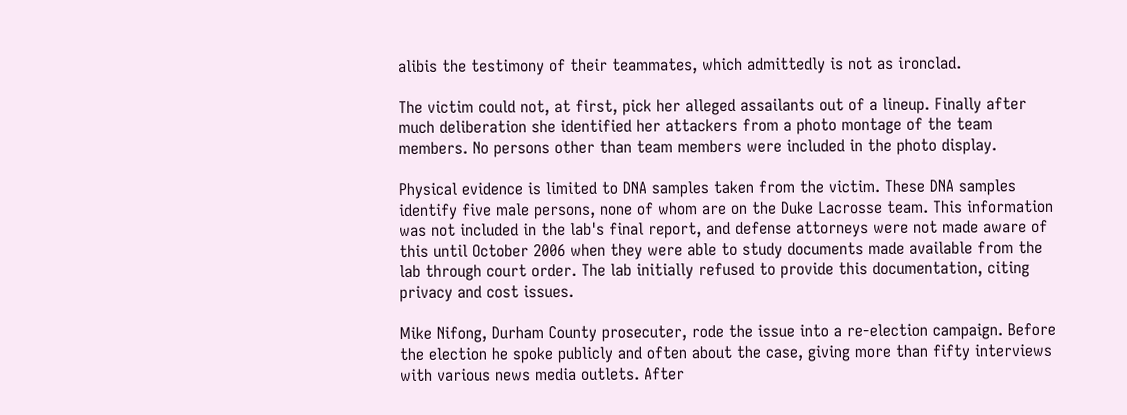alibis the testimony of their teammates, which admittedly is not as ironclad.

The victim could not, at first, pick her alleged assailants out of a lineup. Finally after much deliberation she identified her attackers from a photo montage of the team members. No persons other than team members were included in the photo display.

Physical evidence is limited to DNA samples taken from the victim. These DNA samples identify five male persons, none of whom are on the Duke Lacrosse team. This information was not included in the lab's final report, and defense attorneys were not made aware of this until October 2006 when they were able to study documents made available from the lab through court order. The lab initially refused to provide this documentation, citing privacy and cost issues.

Mike Nifong, Durham County prosecuter, rode the issue into a re-election campaign. Before the election he spoke publicly and often about the case, giving more than fifty interviews with various news media outlets. After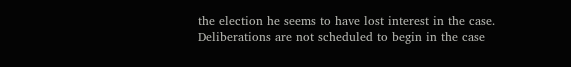the election he seems to have lost interest in the case. Deliberations are not scheduled to begin in the case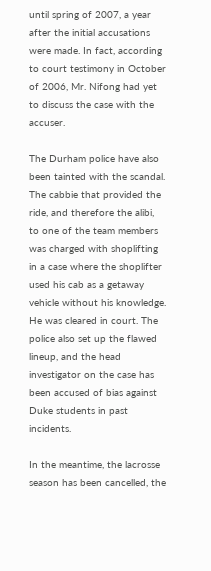until spring of 2007, a year after the initial accusations were made. In fact, according to court testimony in October of 2006, Mr. Nifong had yet to discuss the case with the accuser.

The Durham police have also been tainted with the scandal. The cabbie that provided the ride, and therefore the alibi, to one of the team members was charged with shoplifting in a case where the shoplifter used his cab as a getaway vehicle without his knowledge. He was cleared in court. The police also set up the flawed lineup, and the head investigator on the case has been accused of bias against Duke students in past incidents.

In the meantime, the lacrosse season has been cancelled, the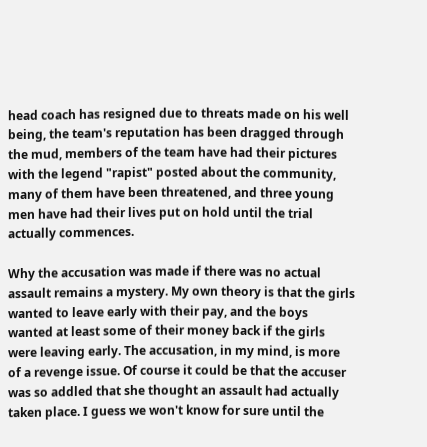head coach has resigned due to threats made on his well being, the team's reputation has been dragged through the mud, members of the team have had their pictures with the legend "rapist" posted about the community, many of them have been threatened, and three young men have had their lives put on hold until the trial actually commences.

Why the accusation was made if there was no actual assault remains a mystery. My own theory is that the girls wanted to leave early with their pay, and the boys wanted at least some of their money back if the girls were leaving early. The accusation, in my mind, is more of a revenge issue. Of course it could be that the accuser was so addled that she thought an assault had actually taken place. I guess we won't know for sure until the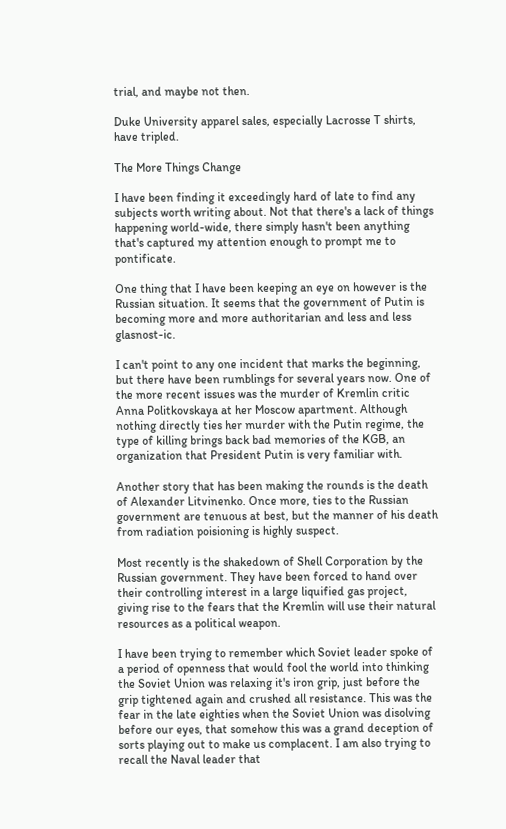trial, and maybe not then.

Duke University apparel sales, especially Lacrosse T shirts, have tripled.

The More Things Change

I have been finding it exceedingly hard of late to find any subjects worth writing about. Not that there's a lack of things happening world-wide, there simply hasn't been anything that's captured my attention enough to prompt me to pontificate.

One thing that I have been keeping an eye on however is the Russian situation. It seems that the government of Putin is becoming more and more authoritarian and less and less glasnost-ic.

I can't point to any one incident that marks the beginning, but there have been rumblings for several years now. One of the more recent issues was the murder of Kremlin critic Anna Politkovskaya at her Moscow apartment. Although nothing directly ties her murder with the Putin regime, the type of killing brings back bad memories of the KGB, an organization that President Putin is very familiar with.

Another story that has been making the rounds is the death of Alexander Litvinenko. Once more, ties to the Russian government are tenuous at best, but the manner of his death from radiation poisioning is highly suspect.

Most recently is the shakedown of Shell Corporation by the Russian government. They have been forced to hand over their controlling interest in a large liquified gas project, giving rise to the fears that the Kremlin will use their natural resources as a political weapon.

I have been trying to remember which Soviet leader spoke of a period of openness that would fool the world into thinking the Soviet Union was relaxing it's iron grip, just before the grip tightened again and crushed all resistance. This was the fear in the late eighties when the Soviet Union was disolving before our eyes, that somehow this was a grand deception of sorts playing out to make us complacent. I am also trying to recall the Naval leader that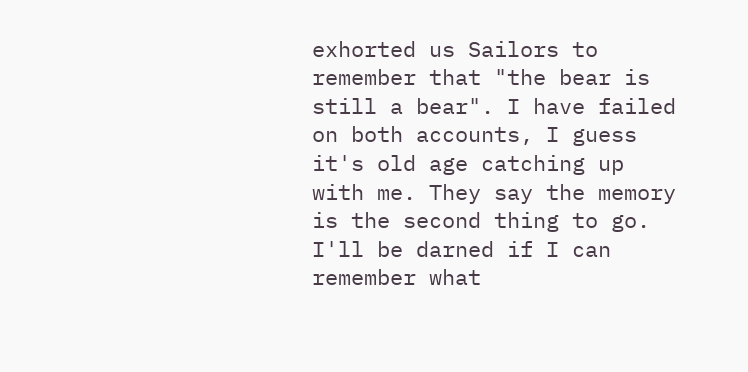exhorted us Sailors to remember that "the bear is still a bear". I have failed on both accounts, I guess it's old age catching up with me. They say the memory is the second thing to go. I'll be darned if I can remember what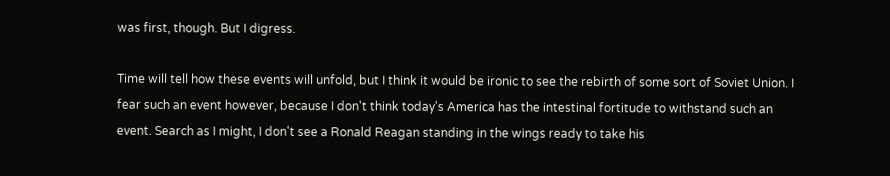was first, though. But I digress.

Time will tell how these events will unfold, but I think it would be ironic to see the rebirth of some sort of Soviet Union. I fear such an event however, because I don't think today's America has the intestinal fortitude to withstand such an event. Search as I might, I don't see a Ronald Reagan standing in the wings ready to take his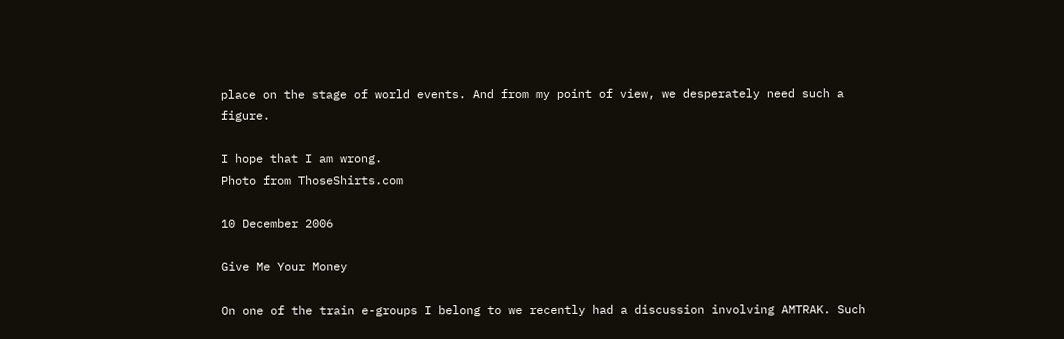place on the stage of world events. And from my point of view, we desperately need such a figure.

I hope that I am wrong.
Photo from ThoseShirts.com

10 December 2006

Give Me Your Money

On one of the train e-groups I belong to we recently had a discussion involving AMTRAK. Such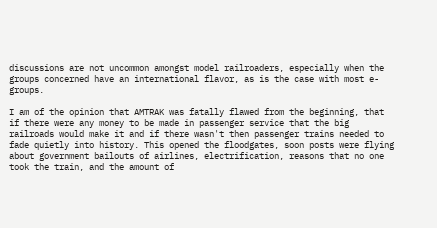discussions are not uncommon amongst model railroaders, especially when the groups concerned have an international flavor, as is the case with most e-groups.

I am of the opinion that AMTRAK was fatally flawed from the beginning, that if there were any money to be made in passenger service that the big railroads would make it and if there wasn't then passenger trains needed to fade quietly into history. This opened the floodgates, soon posts were flying about government bailouts of airlines, electrification, reasons that no one took the train, and the amount of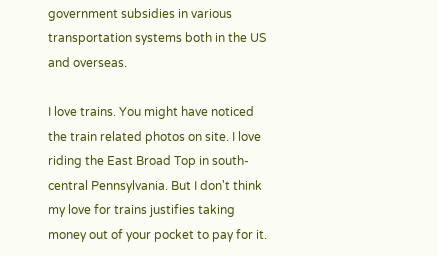government subsidies in various transportation systems both in the US and overseas.

I love trains. You might have noticed the train related photos on site. I love riding the East Broad Top in south-central Pennsylvania. But I don't think my love for trains justifies taking money out of your pocket to pay for it.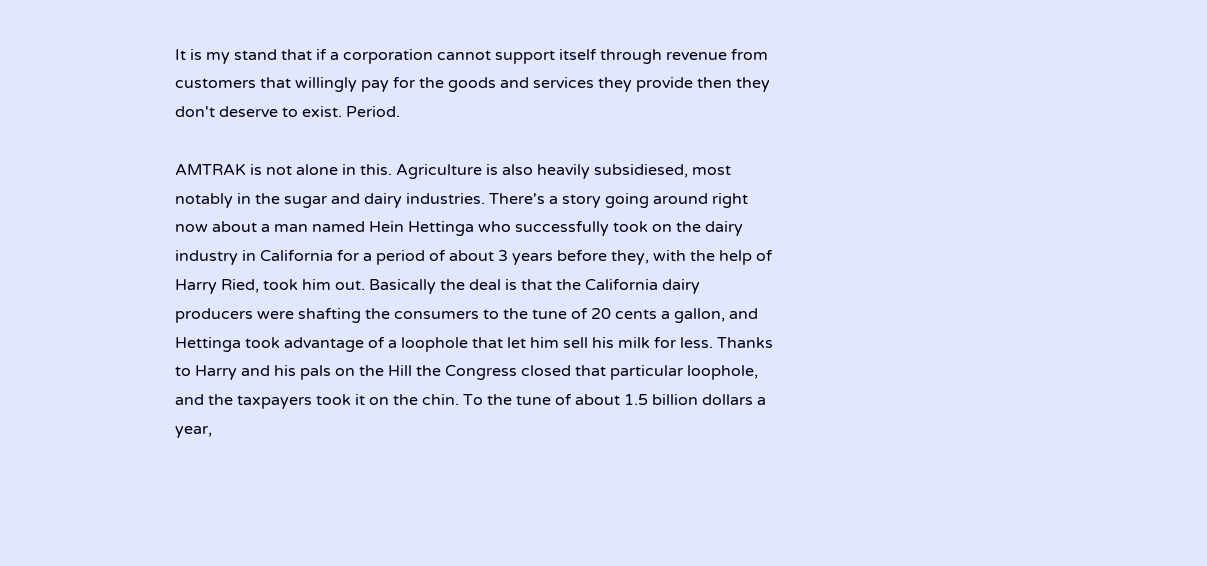It is my stand that if a corporation cannot support itself through revenue from customers that willingly pay for the goods and services they provide then they don't deserve to exist. Period.

AMTRAK is not alone in this. Agriculture is also heavily subsidiesed, most notably in the sugar and dairy industries. There's a story going around right now about a man named Hein Hettinga who successfully took on the dairy industry in California for a period of about 3 years before they, with the help of Harry Ried, took him out. Basically the deal is that the California dairy producers were shafting the consumers to the tune of 20 cents a gallon, and Hettinga took advantage of a loophole that let him sell his milk for less. Thanks to Harry and his pals on the Hill the Congress closed that particular loophole, and the taxpayers took it on the chin. To the tune of about 1.5 billion dollars a year,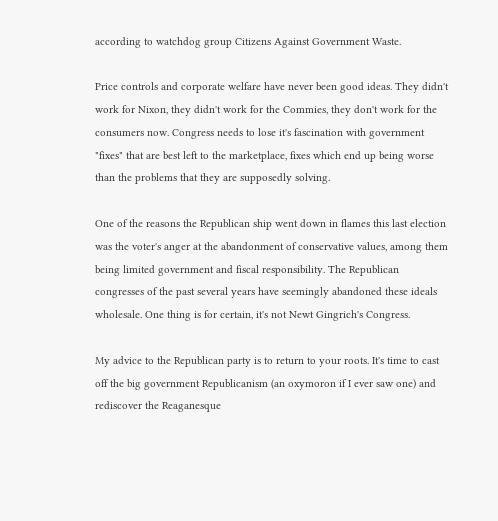according to watchdog group Citizens Against Government Waste.

Price controls and corporate welfare have never been good ideas. They didn't work for Nixon, they didn't work for the Commies, they don't work for the consumers now. Congress needs to lose it's fascination with government "fixes" that are best left to the marketplace, fixes which end up being worse than the problems that they are supposedly solving.

One of the reasons the Republican ship went down in flames this last election was the voter's anger at the abandonment of conservative values, among them being limited government and fiscal responsibility. The Republican congresses of the past several years have seemingly abandoned these ideals wholesale. One thing is for certain, it's not Newt Gingrich's Congress.

My advice to the Republican party is to return to your roots. It's time to cast off the big government Republicanism (an oxymoron if I ever saw one) and rediscover the Reaganesque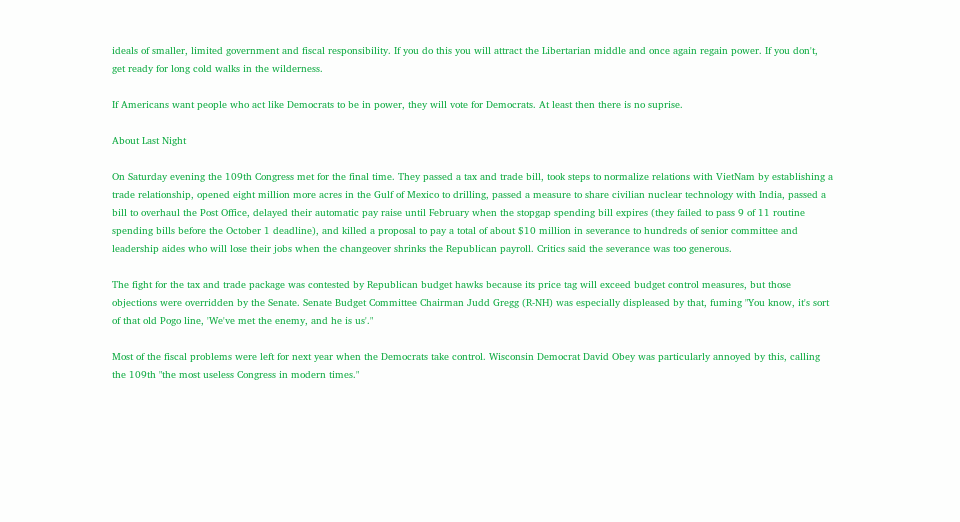ideals of smaller, limited government and fiscal responsibility. If you do this you will attract the Libertarian middle and once again regain power. If you don't, get ready for long cold walks in the wilderness.

If Americans want people who act like Democrats to be in power, they will vote for Democrats. At least then there is no suprise.

About Last Night

On Saturday evening the 109th Congress met for the final time. They passed a tax and trade bill, took steps to normalize relations with VietNam by establishing a trade relationship, opened eight million more acres in the Gulf of Mexico to drilling, passed a measure to share civilian nuclear technology with India, passed a bill to overhaul the Post Office, delayed their automatic pay raise until February when the stopgap spending bill expires (they failed to pass 9 of 11 routine spending bills before the October 1 deadline), and killed a proposal to pay a total of about $10 million in severance to hundreds of senior committee and leadership aides who will lose their jobs when the changeover shrinks the Republican payroll. Critics said the severance was too generous.

The fight for the tax and trade package was contested by Republican budget hawks because its price tag will exceed budget control measures, but those objections were overridden by the Senate. Senate Budget Committee Chairman Judd Gregg (R-NH) was especially displeased by that, fuming "You know, it's sort of that old Pogo line, 'We've met the enemy, and he is us'."

Most of the fiscal problems were left for next year when the Democrats take control. Wisconsin Democrat David Obey was particularly annoyed by this, calling the 109th "the most useless Congress in modern times."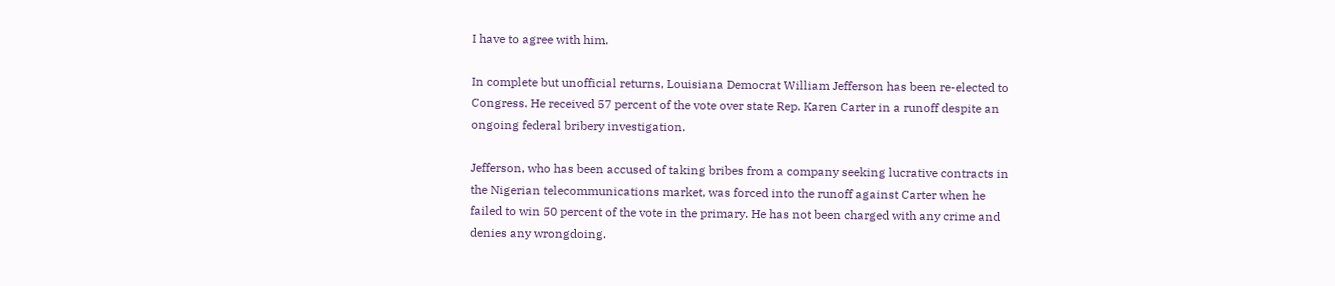I have to agree with him.

In complete but unofficial returns, Louisiana Democrat William Jefferson has been re-elected to Congress. He received 57 percent of the vote over state Rep. Karen Carter in a runoff despite an ongoing federal bribery investigation.

Jefferson, who has been accused of taking bribes from a company seeking lucrative contracts in the Nigerian telecommunications market, was forced into the runoff against Carter when he failed to win 50 percent of the vote in the primary. He has not been charged with any crime and denies any wrongdoing.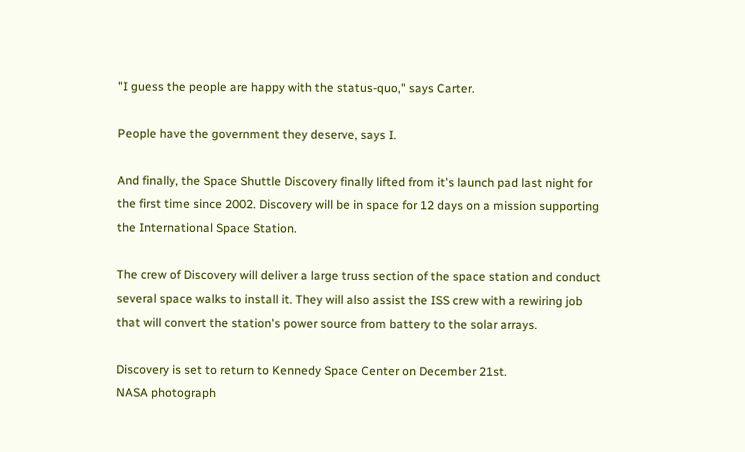"I guess the people are happy with the status-quo," says Carter.

People have the government they deserve, says I.

And finally, the Space Shuttle Discovery finally lifted from it's launch pad last night for the first time since 2002. Discovery will be in space for 12 days on a mission supporting the International Space Station.

The crew of Discovery will deliver a large truss section of the space station and conduct several space walks to install it. They will also assist the ISS crew with a rewiring job that will convert the station's power source from battery to the solar arrays.

Discovery is set to return to Kennedy Space Center on December 21st.
NASA photograph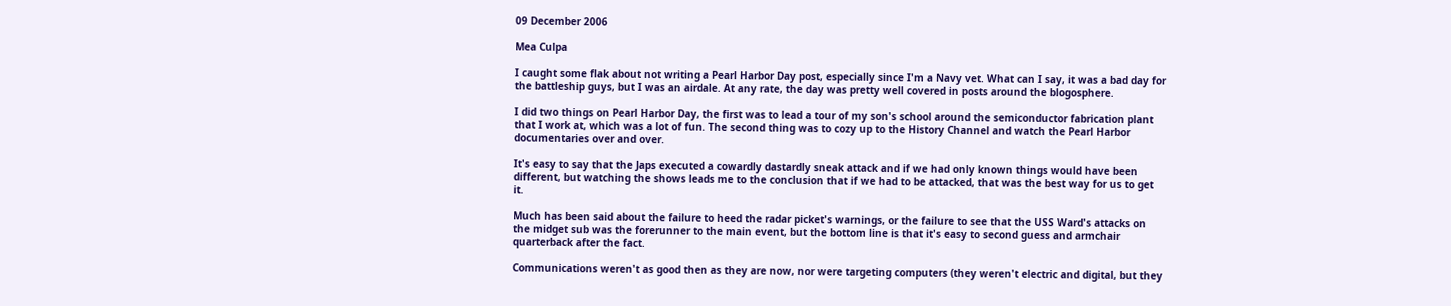09 December 2006

Mea Culpa

I caught some flak about not writing a Pearl Harbor Day post, especially since I'm a Navy vet. What can I say, it was a bad day for the battleship guys, but I was an airdale. At any rate, the day was pretty well covered in posts around the blogosphere.

I did two things on Pearl Harbor Day, the first was to lead a tour of my son's school around the semiconductor fabrication plant that I work at, which was a lot of fun. The second thing was to cozy up to the History Channel and watch the Pearl Harbor documentaries over and over.

It's easy to say that the Japs executed a cowardly dastardly sneak attack and if we had only known things would have been different, but watching the shows leads me to the conclusion that if we had to be attacked, that was the best way for us to get it.

Much has been said about the failure to heed the radar picket's warnings, or the failure to see that the USS Ward's attacks on the midget sub was the forerunner to the main event, but the bottom line is that it's easy to second guess and armchair quarterback after the fact.

Communications weren't as good then as they are now, nor were targeting computers (they weren't electric and digital, but they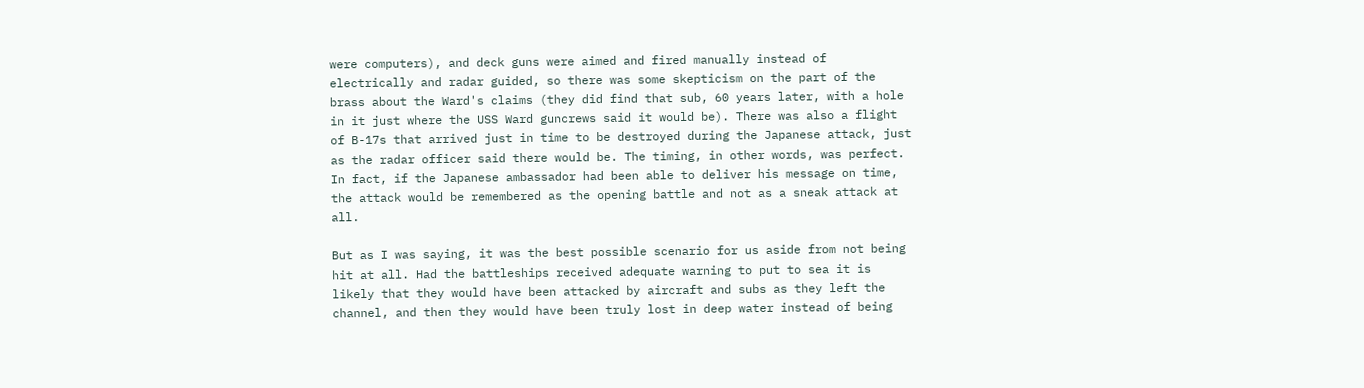were computers), and deck guns were aimed and fired manually instead of electrically and radar guided, so there was some skepticism on the part of the brass about the Ward's claims (they did find that sub, 60 years later, with a hole in it just where the USS Ward guncrews said it would be). There was also a flight of B-17s that arrived just in time to be destroyed during the Japanese attack, just as the radar officer said there would be. The timing, in other words, was perfect. In fact, if the Japanese ambassador had been able to deliver his message on time, the attack would be remembered as the opening battle and not as a sneak attack at all.

But as I was saying, it was the best possible scenario for us aside from not being hit at all. Had the battleships received adequate warning to put to sea it is likely that they would have been attacked by aircraft and subs as they left the channel, and then they would have been truly lost in deep water instead of being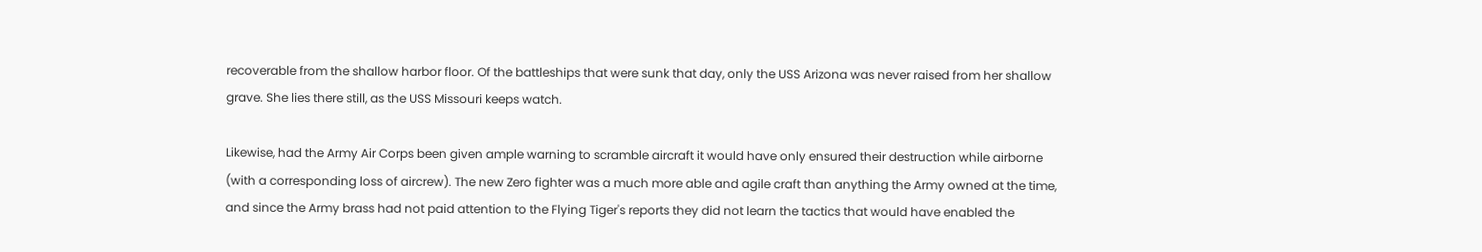recoverable from the shallow harbor floor. Of the battleships that were sunk that day, only the USS Arizona was never raised from her shallow grave. She lies there still, as the USS Missouri keeps watch.

Likewise, had the Army Air Corps been given ample warning to scramble aircraft it would have only ensured their destruction while airborne (with a corresponding loss of aircrew). The new Zero fighter was a much more able and agile craft than anything the Army owned at the time, and since the Army brass had not paid attention to the Flying Tiger's reports they did not learn the tactics that would have enabled the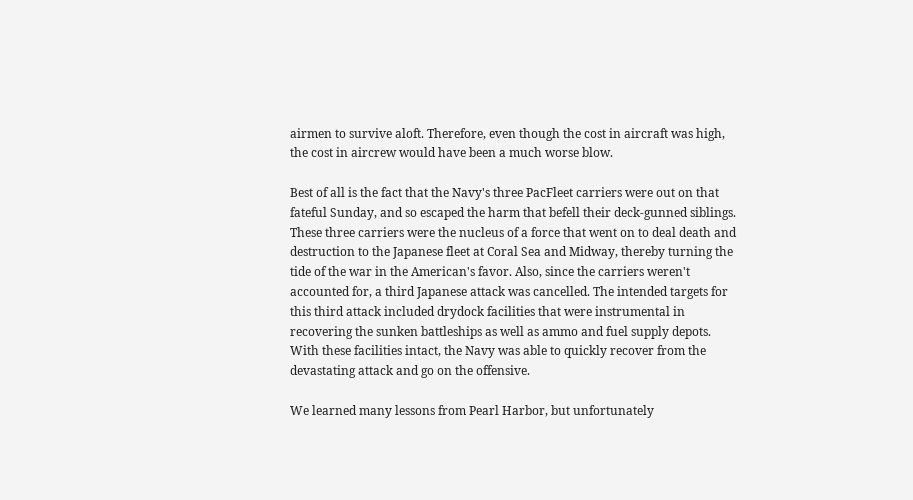airmen to survive aloft. Therefore, even though the cost in aircraft was high, the cost in aircrew would have been a much worse blow.

Best of all is the fact that the Navy's three PacFleet carriers were out on that fateful Sunday, and so escaped the harm that befell their deck-gunned siblings. These three carriers were the nucleus of a force that went on to deal death and destruction to the Japanese fleet at Coral Sea and Midway, thereby turning the tide of the war in the American's favor. Also, since the carriers weren't accounted for, a third Japanese attack was cancelled. The intended targets for this third attack included drydock facilities that were instrumental in recovering the sunken battleships as well as ammo and fuel supply depots. With these facilities intact, the Navy was able to quickly recover from the devastating attack and go on the offensive.

We learned many lessons from Pearl Harbor, but unfortunately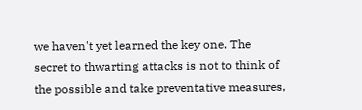we haven't yet learned the key one. The secret to thwarting attacks is not to think of the possible and take preventative measures,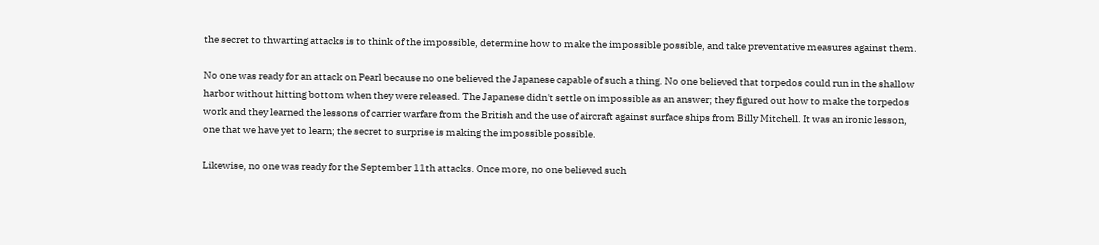the secret to thwarting attacks is to think of the impossible, determine how to make the impossible possible, and take preventative measures against them.

No one was ready for an attack on Pearl because no one believed the Japanese capable of such a thing. No one believed that torpedos could run in the shallow harbor without hitting bottom when they were released. The Japanese didn't settle on impossible as an answer; they figured out how to make the torpedos work and they learned the lessons of carrier warfare from the British and the use of aircraft against surface ships from Billy Mitchell. It was an ironic lesson, one that we have yet to learn; the secret to surprise is making the impossible possible.

Likewise, no one was ready for the September 11th attacks. Once more, no one believed such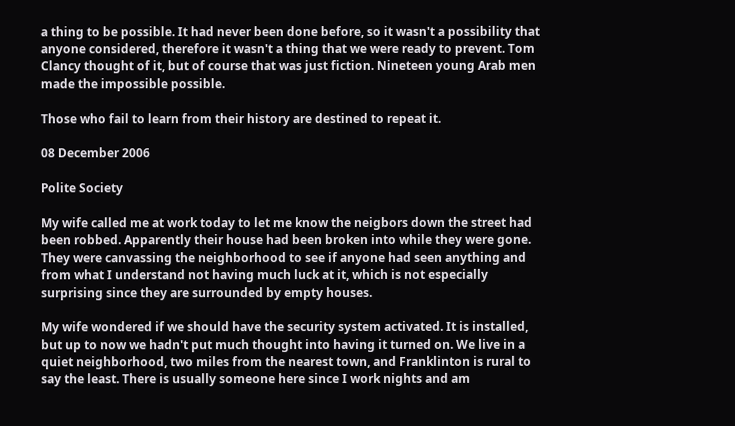a thing to be possible. It had never been done before, so it wasn't a possibility that anyone considered, therefore it wasn't a thing that we were ready to prevent. Tom Clancy thought of it, but of course that was just fiction. Nineteen young Arab men made the impossible possible.

Those who fail to learn from their history are destined to repeat it.

08 December 2006

Polite Society

My wife called me at work today to let me know the neigbors down the street had been robbed. Apparently their house had been broken into while they were gone. They were canvassing the neighborhood to see if anyone had seen anything and from what I understand not having much luck at it, which is not especially surprising since they are surrounded by empty houses.

My wife wondered if we should have the security system activated. It is installed, but up to now we hadn't put much thought into having it turned on. We live in a quiet neighborhood, two miles from the nearest town, and Franklinton is rural to say the least. There is usually someone here since I work nights and am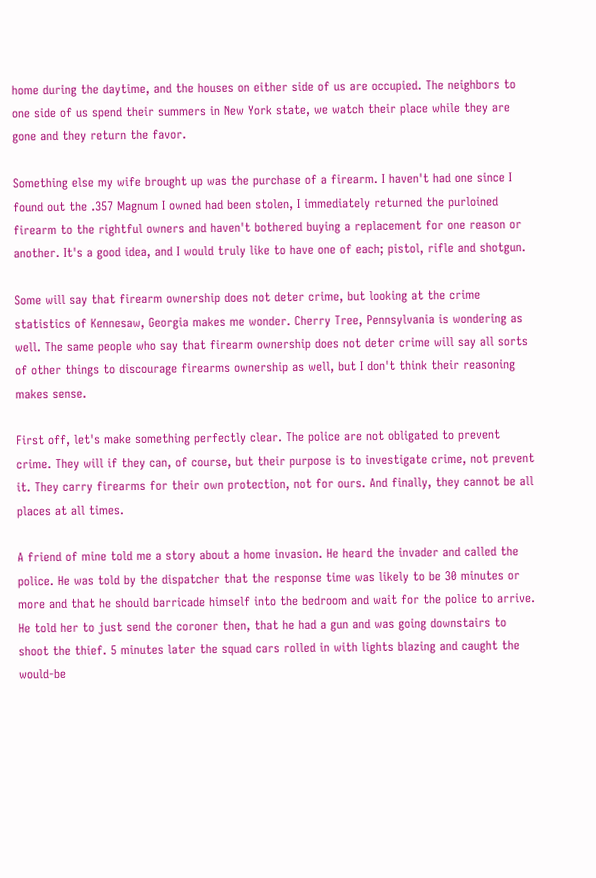home during the daytime, and the houses on either side of us are occupied. The neighbors to one side of us spend their summers in New York state, we watch their place while they are gone and they return the favor.

Something else my wife brought up was the purchase of a firearm. I haven't had one since I found out the .357 Magnum I owned had been stolen, I immediately returned the purloined firearm to the rightful owners and haven't bothered buying a replacement for one reason or another. It's a good idea, and I would truly like to have one of each; pistol, rifle and shotgun.

Some will say that firearm ownership does not deter crime, but looking at the crime statistics of Kennesaw, Georgia makes me wonder. Cherry Tree, Pennsylvania is wondering as well. The same people who say that firearm ownership does not deter crime will say all sorts of other things to discourage firearms ownership as well, but I don't think their reasoning makes sense.

First off, let's make something perfectly clear. The police are not obligated to prevent crime. They will if they can, of course, but their purpose is to investigate crime, not prevent it. They carry firearms for their own protection, not for ours. And finally, they cannot be all places at all times.

A friend of mine told me a story about a home invasion. He heard the invader and called the police. He was told by the dispatcher that the response time was likely to be 30 minutes or more and that he should barricade himself into the bedroom and wait for the police to arrive. He told her to just send the coroner then, that he had a gun and was going downstairs to shoot the thief. 5 minutes later the squad cars rolled in with lights blazing and caught the would-be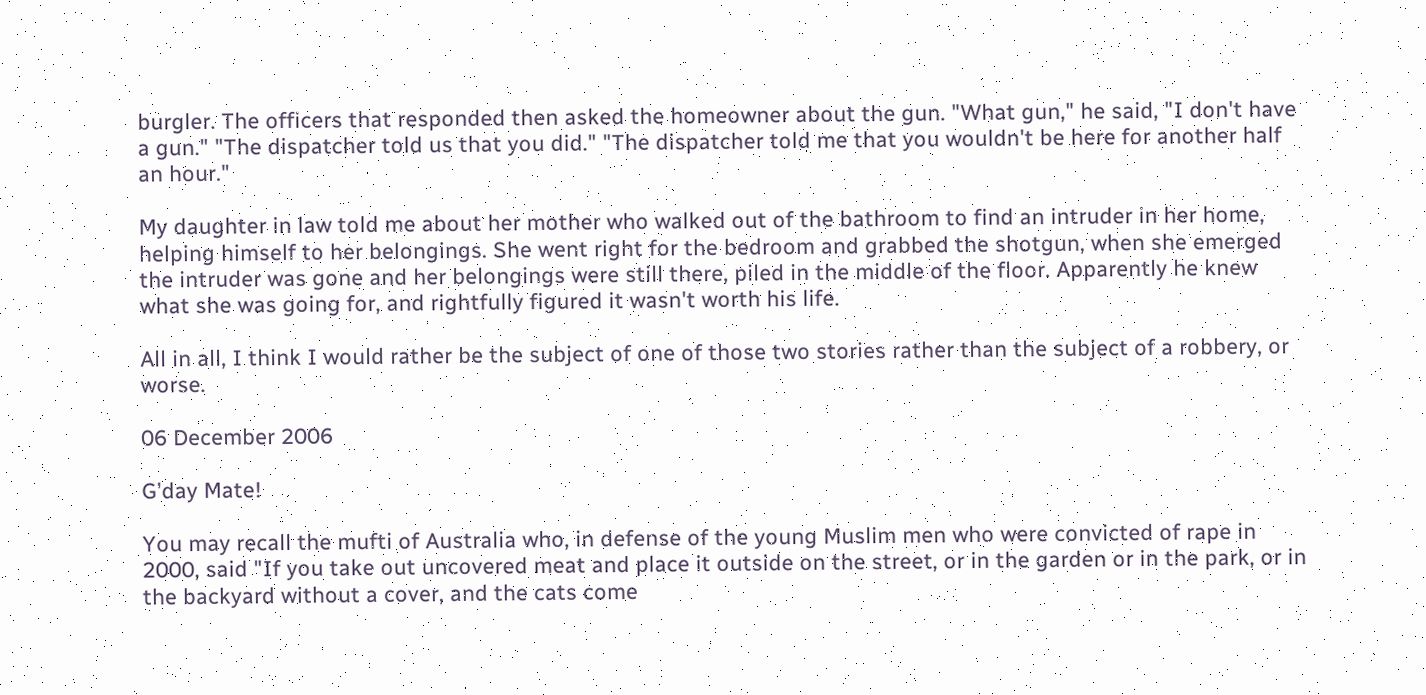burgler. The officers that responded then asked the homeowner about the gun. "What gun," he said, "I don't have a gun." "The dispatcher told us that you did." "The dispatcher told me that you wouldn't be here for another half an hour."

My daughter in law told me about her mother who walked out of the bathroom to find an intruder in her home, helping himself to her belongings. She went right for the bedroom and grabbed the shotgun, when she emerged the intruder was gone and her belongings were still there, piled in the middle of the floor. Apparently he knew what she was going for, and rightfully figured it wasn't worth his life.

All in all, I think I would rather be the subject of one of those two stories rather than the subject of a robbery, or worse.

06 December 2006

G'day Mate!

You may recall the mufti of Australia who, in defense of the young Muslim men who were convicted of rape in 2000, said "If you take out uncovered meat and place it outside on the street, or in the garden or in the park, or in the backyard without a cover, and the cats come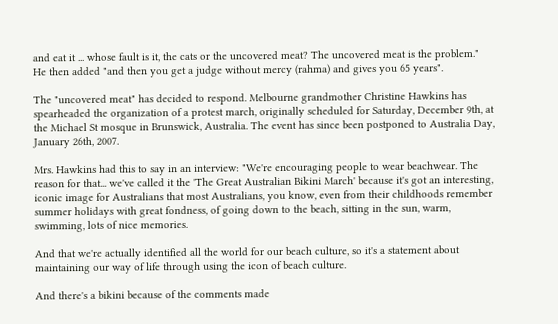and eat it ... whose fault is it, the cats or the uncovered meat? The uncovered meat is the problem." He then added "and then you get a judge without mercy (rahma) and gives you 65 years".

The "uncovered meat" has decided to respond. Melbourne grandmother Christine Hawkins has spearheaded the organization of a protest march, originally scheduled for Saturday, December 9th, at the Michael St mosque in Brunswick, Australia. The event has since been postponed to Australia Day, January 26th, 2007.

Mrs. Hawkins had this to say in an interview: "We're encouraging people to wear beachwear. The reason for that... we've called it the 'The Great Australian Bikini March' because it's got an interesting, iconic image for Australians that most Australians, you know, even from their childhoods remember summer holidays with great fondness, of going down to the beach, sitting in the sun, warm, swimming, lots of nice memories.

And that we're actually identified all the world for our beach culture, so it's a statement about maintaining our way of life through using the icon of beach culture.

And there's a bikini because of the comments made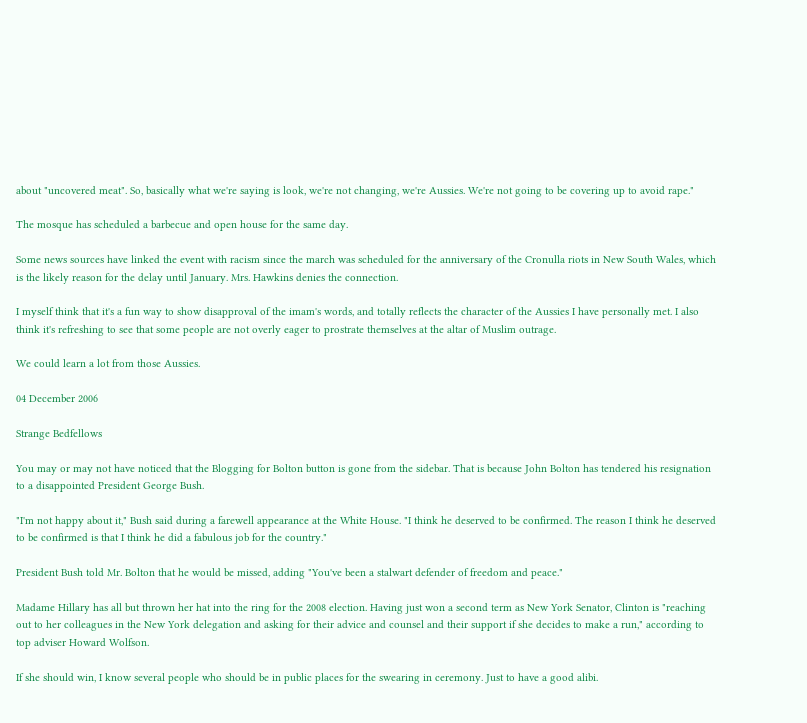about "uncovered meat". So, basically what we're saying is look, we're not changing, we're Aussies. We're not going to be covering up to avoid rape."

The mosque has scheduled a barbecue and open house for the same day.

Some news sources have linked the event with racism since the march was scheduled for the anniversary of the Cronulla riots in New South Wales, which is the likely reason for the delay until January. Mrs. Hawkins denies the connection.

I myself think that it's a fun way to show disapproval of the imam's words, and totally reflects the character of the Aussies I have personally met. I also think it's refreshing to see that some people are not overly eager to prostrate themselves at the altar of Muslim outrage.

We could learn a lot from those Aussies.

04 December 2006

Strange Bedfellows

You may or may not have noticed that the Blogging for Bolton button is gone from the sidebar. That is because John Bolton has tendered his resignation to a disappointed President George Bush.

"I'm not happy about it," Bush said during a farewell appearance at the White House. "I think he deserved to be confirmed. The reason I think he deserved to be confirmed is that I think he did a fabulous job for the country."

President Bush told Mr. Bolton that he would be missed, adding "You've been a stalwart defender of freedom and peace."

Madame Hillary has all but thrown her hat into the ring for the 2008 election. Having just won a second term as New York Senator, Clinton is "reaching out to her colleagues in the New York delegation and asking for their advice and counsel and their support if she decides to make a run," according to top adviser Howard Wolfson.

If she should win, I know several people who should be in public places for the swearing in ceremony. Just to have a good alibi.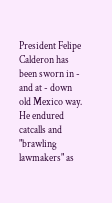President Felipe Calderon has been sworn in - and at - down old Mexico way. He endured catcalls and "brawling lawmakers" as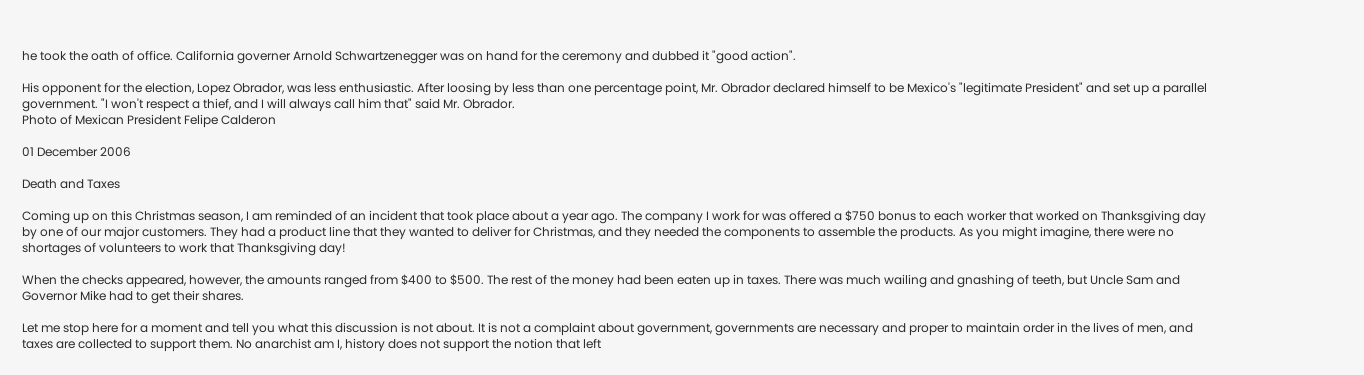he took the oath of office. California governer Arnold Schwartzenegger was on hand for the ceremony and dubbed it "good action".

His opponent for the election, Lopez Obrador, was less enthusiastic. After loosing by less than one percentage point, Mr. Obrador declared himself to be Mexico's "legitimate President" and set up a parallel government. "I won't respect a thief, and I will always call him that" said Mr. Obrador.
Photo of Mexican President Felipe Calderon

01 December 2006

Death and Taxes

Coming up on this Christmas season, I am reminded of an incident that took place about a year ago. The company I work for was offered a $750 bonus to each worker that worked on Thanksgiving day by one of our major customers. They had a product line that they wanted to deliver for Christmas, and they needed the components to assemble the products. As you might imagine, there were no shortages of volunteers to work that Thanksgiving day!

When the checks appeared, however, the amounts ranged from $400 to $500. The rest of the money had been eaten up in taxes. There was much wailing and gnashing of teeth, but Uncle Sam and Governor Mike had to get their shares.

Let me stop here for a moment and tell you what this discussion is not about. It is not a complaint about government, governments are necessary and proper to maintain order in the lives of men, and taxes are collected to support them. No anarchist am I, history does not support the notion that left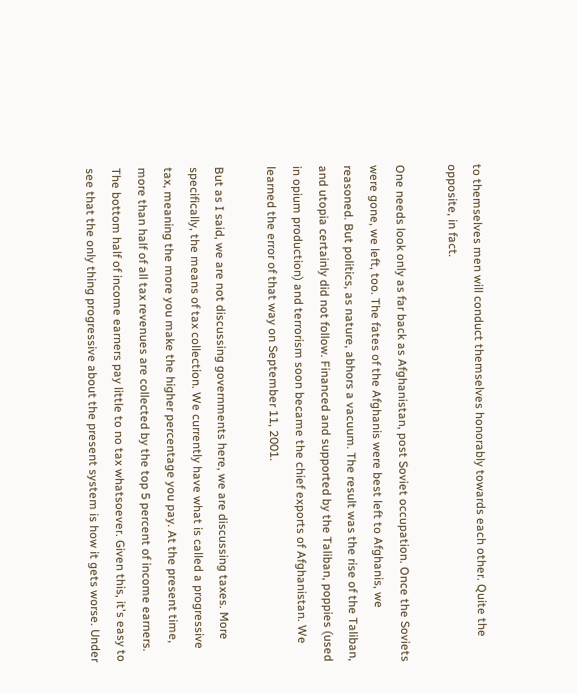to themselves men will conduct themselves honorably towards each other. Quite the opposite, in fact.

One needs look only as far back as Afghanistan, post Soviet occupation. Once the Soviets were gone, we left, too. The fates of the Afghanis were best left to Afghanis, we reasoned. But politics, as nature, abhors a vacuum. The result was the rise of the Taliban, and utopia certainly did not follow. Financed and supported by the Taliban, poppies (used in opium production) and terrorism soon became the chief exports of Afghanistan. We learned the error of that way on September 11, 2001.

But as I said, we are not discussing governments here, we are discussing taxes. More specifically, the means of tax collection. We currently have what is called a progressive tax, meaning the more you make the higher percentage you pay. At the present time, more than half of all tax revenues are collected by the top 5 percent of income earners. The bottom half of income earners pay little to no tax whatsoever. Given this, it's easy to see that the only thing progressive about the present system is how it gets worse. Under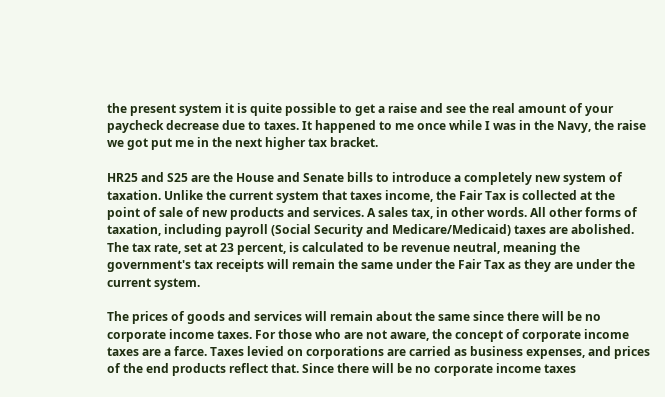the present system it is quite possible to get a raise and see the real amount of your paycheck decrease due to taxes. It happened to me once while I was in the Navy, the raise we got put me in the next higher tax bracket.

HR25 and S25 are the House and Senate bills to introduce a completely new system of taxation. Unlike the current system that taxes income, the Fair Tax is collected at the point of sale of new products and services. A sales tax, in other words. All other forms of taxation, including payroll (Social Security and Medicare/Medicaid) taxes are abolished. The tax rate, set at 23 percent, is calculated to be revenue neutral, meaning the government's tax receipts will remain the same under the Fair Tax as they are under the current system.

The prices of goods and services will remain about the same since there will be no corporate income taxes. For those who are not aware, the concept of corporate income taxes are a farce. Taxes levied on corporations are carried as business expenses, and prices of the end products reflect that. Since there will be no corporate income taxes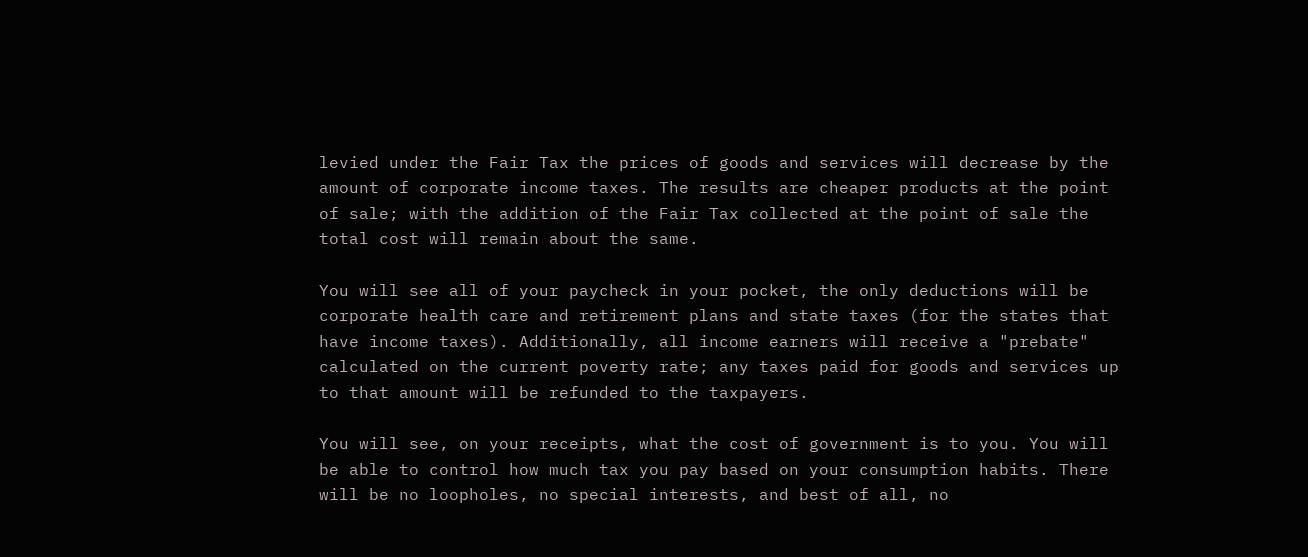levied under the Fair Tax the prices of goods and services will decrease by the amount of corporate income taxes. The results are cheaper products at the point of sale; with the addition of the Fair Tax collected at the point of sale the total cost will remain about the same.

You will see all of your paycheck in your pocket, the only deductions will be corporate health care and retirement plans and state taxes (for the states that have income taxes). Additionally, all income earners will receive a "prebate" calculated on the current poverty rate; any taxes paid for goods and services up to that amount will be refunded to the taxpayers.

You will see, on your receipts, what the cost of government is to you. You will be able to control how much tax you pay based on your consumption habits. There will be no loopholes, no special interests, and best of all, no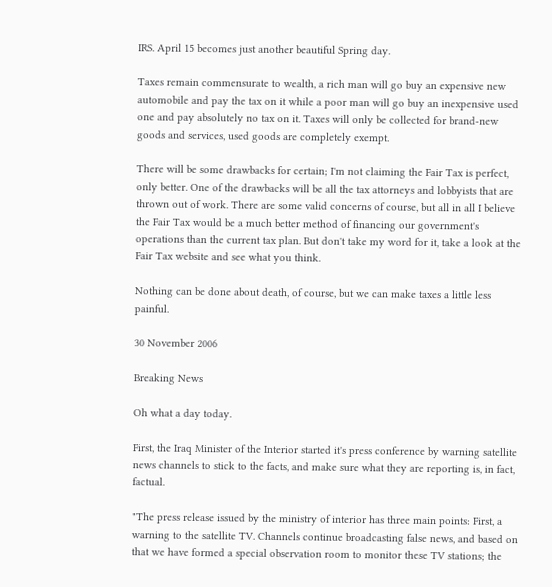IRS. April 15 becomes just another beautiful Spring day.

Taxes remain commensurate to wealth, a rich man will go buy an expensive new automobile and pay the tax on it while a poor man will go buy an inexpensive used one and pay absolutely no tax on it. Taxes will only be collected for brand-new goods and services, used goods are completely exempt.

There will be some drawbacks for certain; I'm not claiming the Fair Tax is perfect, only better. One of the drawbacks will be all the tax attorneys and lobbyists that are thrown out of work. There are some valid concerns of course, but all in all I believe the Fair Tax would be a much better method of financing our government's operations than the current tax plan. But don't take my word for it, take a look at the Fair Tax website and see what you think.

Nothing can be done about death, of course, but we can make taxes a little less painful.

30 November 2006

Breaking News

Oh what a day today.

First, the Iraq Minister of the Interior started it's press conference by warning satellite news channels to stick to the facts, and make sure what they are reporting is, in fact, factual.

"The press release issued by the ministry of interior has three main points: First, a warning to the satellite TV. Channels continue broadcasting false news, and based on that we have formed a special observation room to monitor these TV stations; the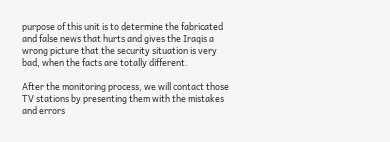purpose of this unit is to determine the fabricated and false news that hurts and gives the Iraqis a wrong picture that the security situation is very bad, when the facts are totally different.

After the monitoring process, we will contact those TV stations by presenting them with the mistakes and errors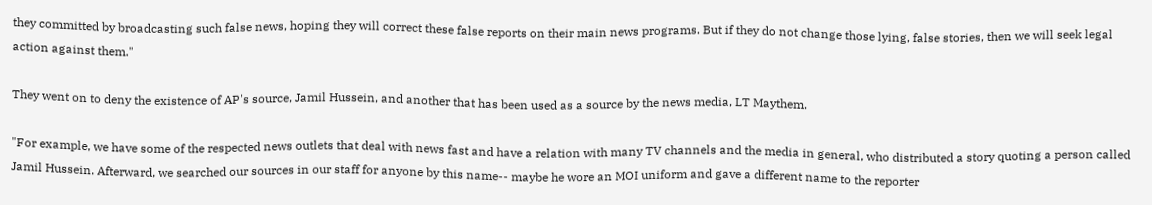they committed by broadcasting such false news, hoping they will correct these false reports on their main news programs. But if they do not change those lying, false stories, then we will seek legal action against them."

They went on to deny the existence of AP's source, Jamil Hussein, and another that has been used as a source by the news media, LT Maythem.

"For example, we have some of the respected news outlets that deal with news fast and have a relation with many TV channels and the media in general, who distributed a story quoting a person called Jamil Hussein. Afterward, we searched our sources in our staff for anyone by this name-- maybe he wore an MOI uniform and gave a different name to the reporter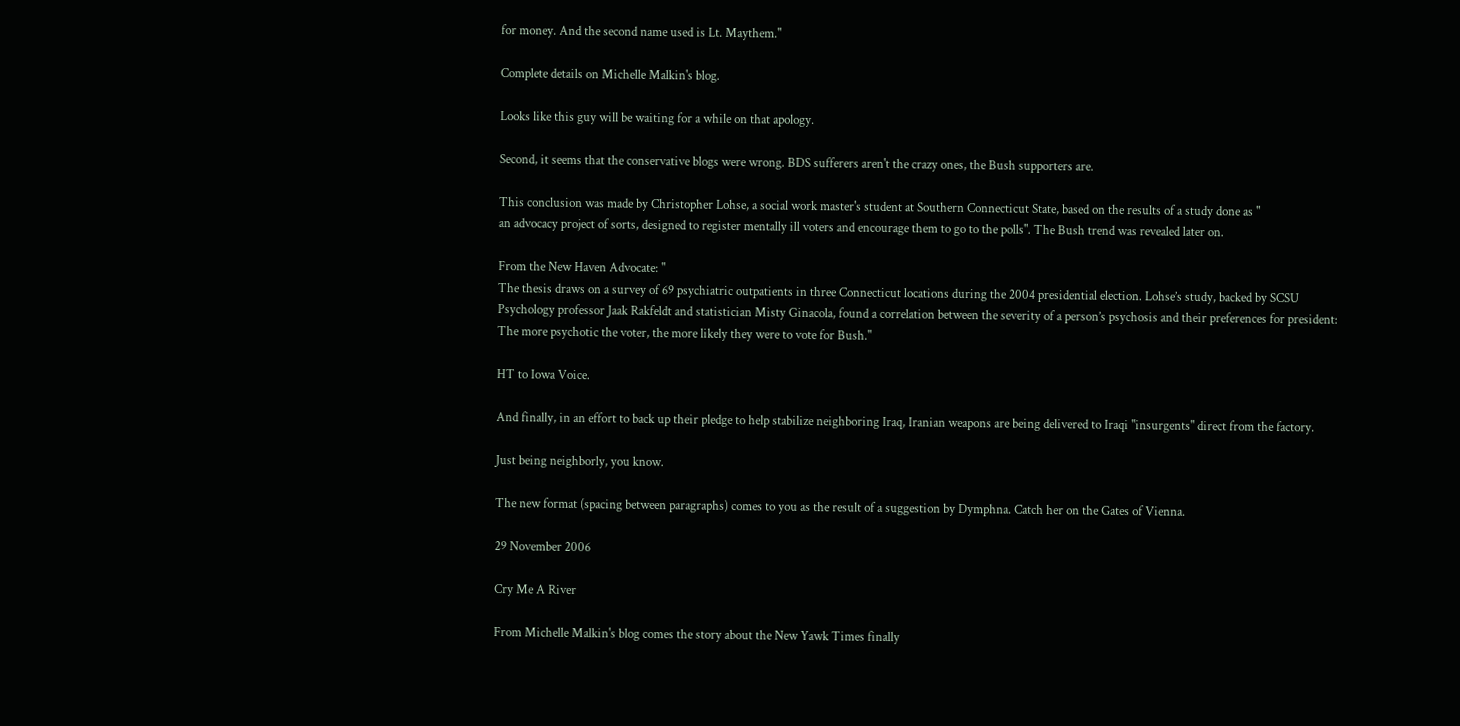for money. And the second name used is Lt. Maythem."

Complete details on Michelle Malkin's blog.

Looks like this guy will be waiting for a while on that apology.

Second, it seems that the conservative blogs were wrong. BDS sufferers aren't the crazy ones, the Bush supporters are.

This conclusion was made by Christopher Lohse, a social work master's student at Southern Connecticut State, based on the results of a study done as "
an advocacy project of sorts, designed to register mentally ill voters and encourage them to go to the polls". The Bush trend was revealed later on.

From the New Haven Advocate: "
The thesis draws on a survey of 69 psychiatric outpatients in three Connecticut locations during the 2004 presidential election. Lohse’s study, backed by SCSU Psychology professor Jaak Rakfeldt and statistician Misty Ginacola, found a correlation between the severity of a person’s psychosis and their preferences for president: The more psychotic the voter, the more likely they were to vote for Bush."

HT to Iowa Voice.

And finally, in an effort to back up their pledge to help stabilize neighboring Iraq, Iranian weapons are being delivered to Iraqi "insurgents" direct from the factory.

Just being neighborly, you know.

The new format (spacing between paragraphs) comes to you as the result of a suggestion by Dymphna. Catch her on the Gates of Vienna.

29 November 2006

Cry Me A River

From Michelle Malkin's blog comes the story about the New Yawk Times finally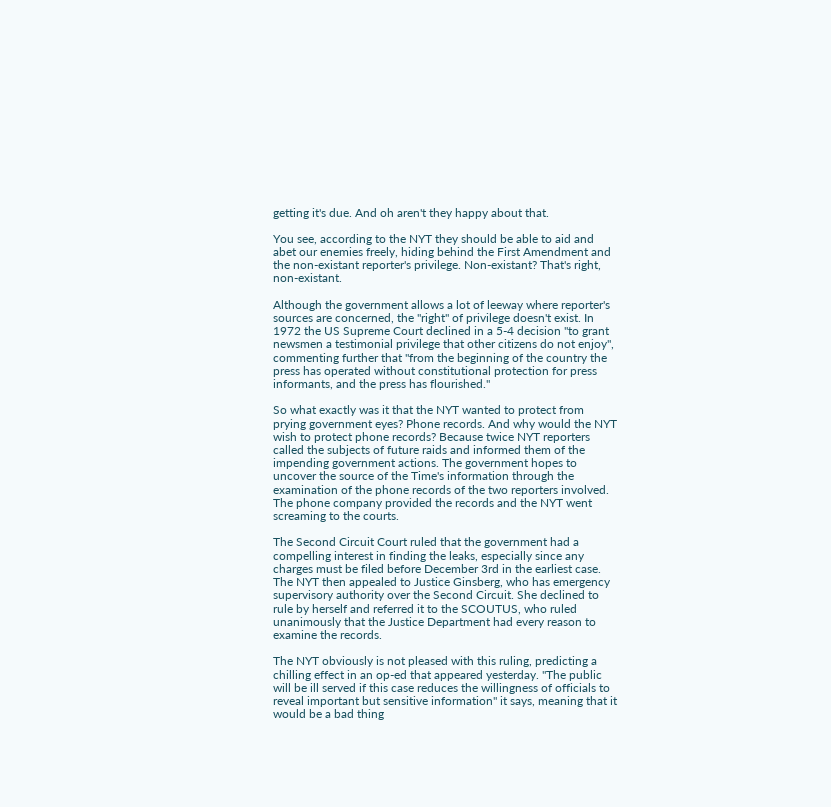getting it's due. And oh aren't they happy about that.

You see, according to the NYT they should be able to aid and abet our enemies freely, hiding behind the First Amendment and the non-existant reporter's privilege. Non-existant? That's right, non-existant.

Although the government allows a lot of leeway where reporter's sources are concerned, the "right" of privilege doesn't exist. In 1972 the US Supreme Court declined in a 5-4 decision "to grant newsmen a testimonial privilege that other citizens do not enjoy", commenting further that "from the beginning of the country the press has operated without constitutional protection for press informants, and the press has flourished."

So what exactly was it that the NYT wanted to protect from prying government eyes? Phone records. And why would the NYT wish to protect phone records? Because twice NYT reporters called the subjects of future raids and informed them of the impending government actions. The government hopes to uncover the source of the Time's information through the examination of the phone records of the two reporters involved. The phone company provided the records and the NYT went screaming to the courts.

The Second Circuit Court ruled that the government had a compelling interest in finding the leaks, especially since any charges must be filed before December 3rd in the earliest case. The NYT then appealed to Justice Ginsberg, who has emergency supervisory authority over the Second Circuit. She declined to rule by herself and referred it to the SCOUTUS, who ruled unanimously that the Justice Department had every reason to examine the records.

The NYT obviously is not pleased with this ruling, predicting a chilling effect in an op-ed that appeared yesterday. "The public will be ill served if this case reduces the willingness of officials to reveal important but sensitive information" it says, meaning that it would be a bad thing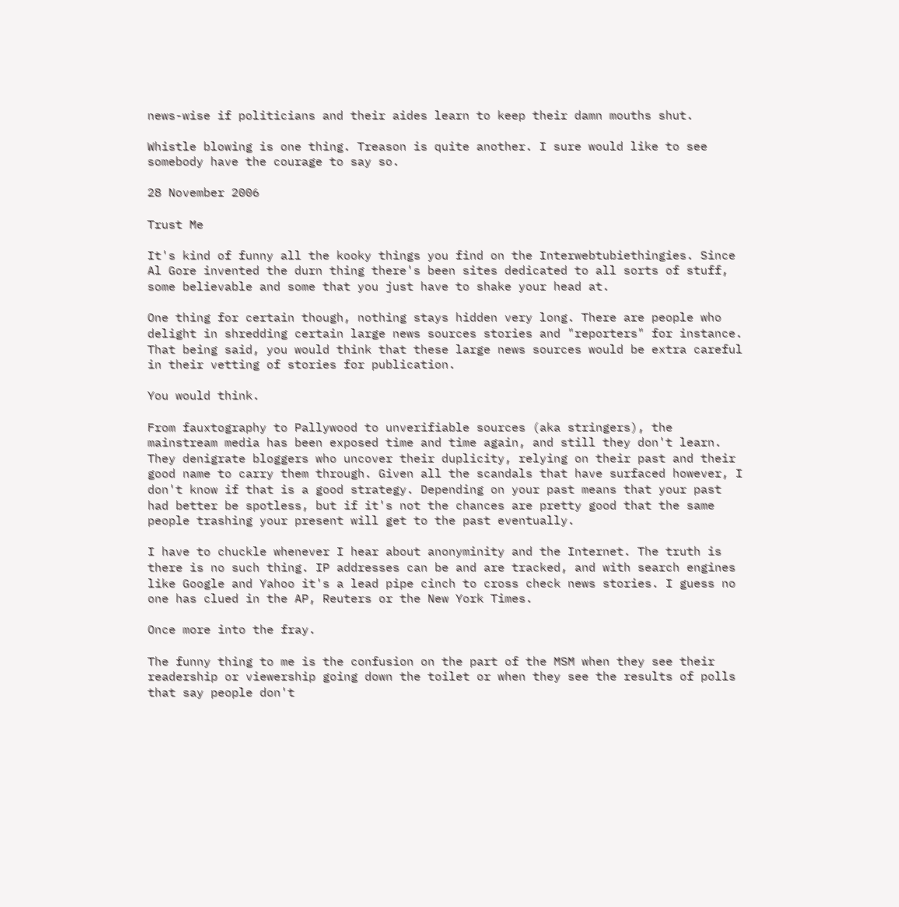news-wise if politicians and their aides learn to keep their damn mouths shut.

Whistle blowing is one thing. Treason is quite another. I sure would like to see somebody have the courage to say so.

28 November 2006

Trust Me

It's kind of funny all the kooky things you find on the Interwebtubiethingies. Since Al Gore invented the durn thing there's been sites dedicated to all sorts of stuff, some believable and some that you just have to shake your head at.

One thing for certain though, nothing stays hidden very long. There are people who delight in shredding certain large news sources stories and "reporters" for instance. That being said, you would think that these large news sources would be extra careful in their vetting of stories for publication.

You would think.

From fauxtography to Pallywood to unverifiable sources (aka stringers), the mainstream media has been exposed time and time again, and still they don't learn. They denigrate bloggers who uncover their duplicity, relying on their past and their good name to carry them through. Given all the scandals that have surfaced however, I don't know if that is a good strategy. Depending on your past means that your past had better be spotless, but if it's not the chances are pretty good that the same people trashing your present will get to the past eventually.

I have to chuckle whenever I hear about anonyminity and the Internet. The truth is there is no such thing. IP addresses can be and are tracked, and with search engines like Google and Yahoo it's a lead pipe cinch to cross check news stories. I guess no one has clued in the AP, Reuters or the New York Times.

Once more into the fray.

The funny thing to me is the confusion on the part of the MSM when they see their readership or viewership going down the toilet or when they see the results of polls that say people don't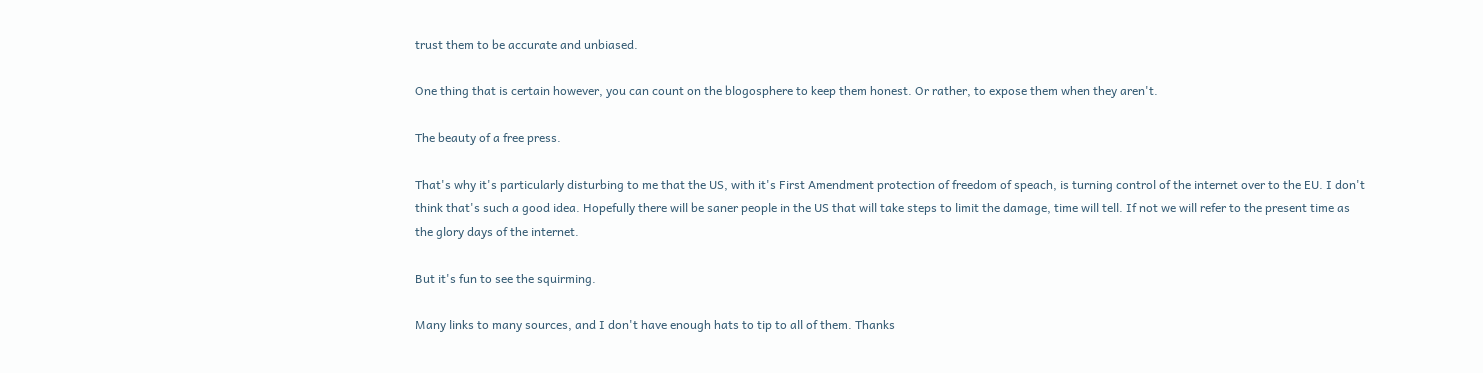trust them to be accurate and unbiased.

One thing that is certain however, you can count on the blogosphere to keep them honest. Or rather, to expose them when they aren't.

The beauty of a free press.

That's why it's particularly disturbing to me that the US, with it's First Amendment protection of freedom of speach, is turning control of the internet over to the EU. I don't think that's such a good idea. Hopefully there will be saner people in the US that will take steps to limit the damage, time will tell. If not we will refer to the present time as the glory days of the internet.

But it's fun to see the squirming.

Many links to many sources, and I don't have enough hats to tip to all of them. Thanks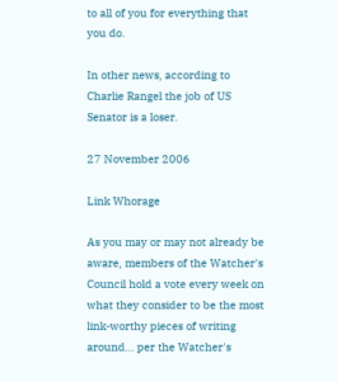to all of you for everything that you do.

In other news, according to Charlie Rangel the job of US Senator is a loser.

27 November 2006

Link Whorage

As you may or may not already be aware, members of the Watcher's Council hold a vote every week on what they consider to be the most link-worthy pieces of writing around... per the Watcher's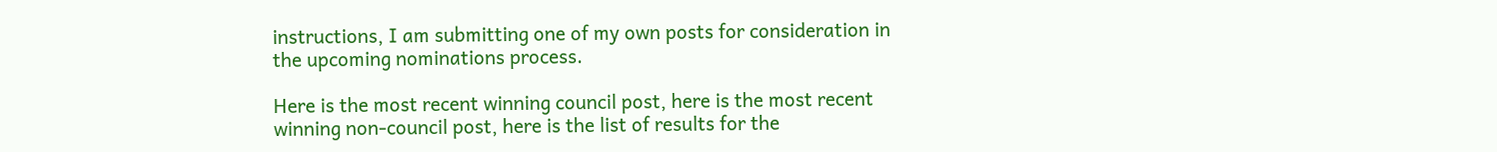instructions, I am submitting one of my own posts for consideration in the upcoming nominations process.

Here is the most recent winning council post, here is the most recent winning non-council post, here is the list of results for the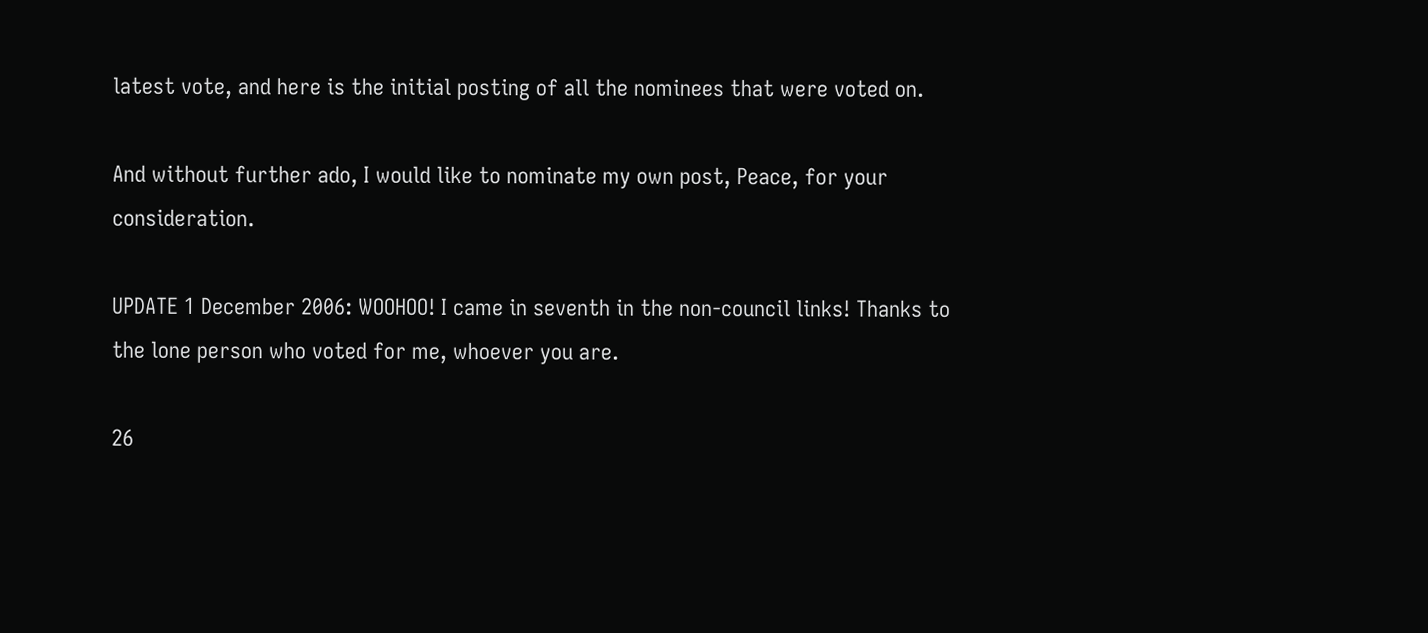latest vote, and here is the initial posting of all the nominees that were voted on.

And without further ado, I would like to nominate my own post, Peace, for your consideration.

UPDATE 1 December 2006: WOOHOO! I came in seventh in the non-council links! Thanks to the lone person who voted for me, whoever you are.

26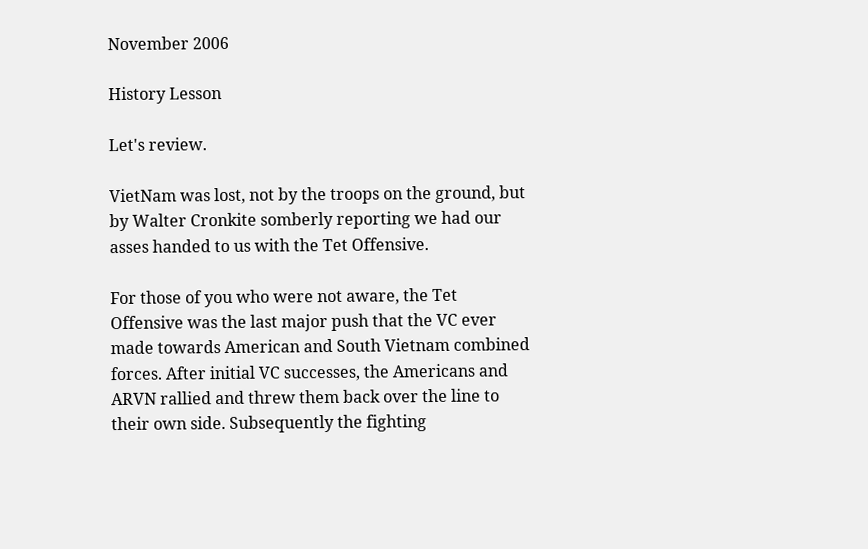November 2006

History Lesson

Let's review.

VietNam was lost, not by the troops on the ground, but by Walter Cronkite somberly reporting we had our asses handed to us with the Tet Offensive.

For those of you who were not aware, the Tet Offensive was the last major push that the VC ever made towards American and South Vietnam combined forces. After initial VC successes, the Americans and ARVN rallied and threw them back over the line to their own side. Subsequently the fighting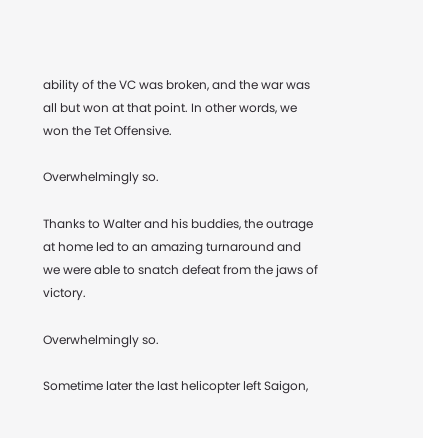ability of the VC was broken, and the war was all but won at that point. In other words, we won the Tet Offensive.

Overwhelmingly so.

Thanks to Walter and his buddies, the outrage at home led to an amazing turnaround and we were able to snatch defeat from the jaws of victory.

Overwhelmingly so.

Sometime later the last helicopter left Saigon,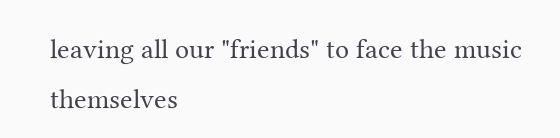leaving all our "friends" to face the music themselves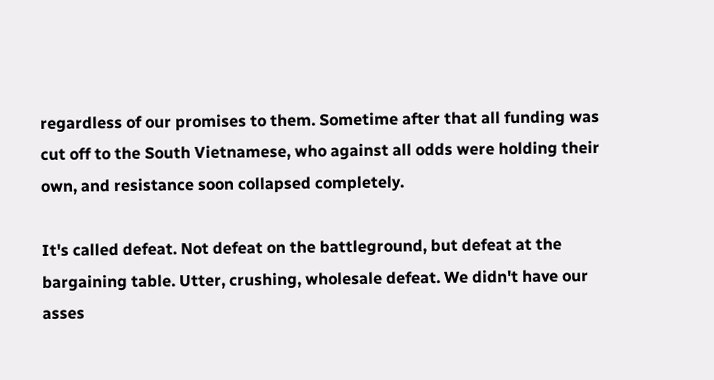regardless of our promises to them. Sometime after that all funding was cut off to the South Vietnamese, who against all odds were holding their own, and resistance soon collapsed completely.

It's called defeat. Not defeat on the battleground, but defeat at the bargaining table. Utter, crushing, wholesale defeat. We didn't have our asses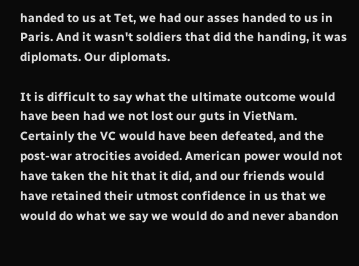handed to us at Tet, we had our asses handed to us in Paris. And it wasn't soldiers that did the handing, it was diplomats. Our diplomats.

It is difficult to say what the ultimate outcome would have been had we not lost our guts in VietNam. Certainly the VC would have been defeated, and the post-war atrocities avoided. American power would not have taken the hit that it did, and our friends would have retained their utmost confidence in us that we would do what we say we would do and never abandon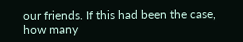our friends. If this had been the case, how many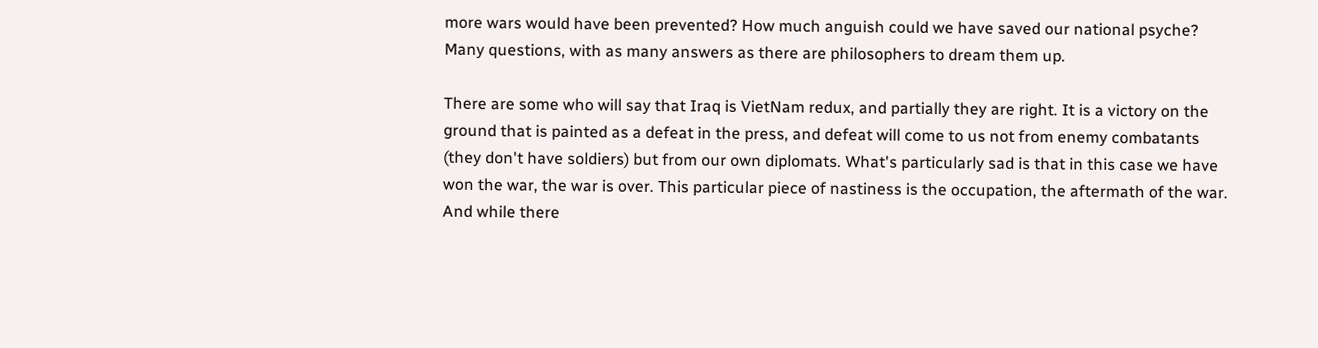more wars would have been prevented? How much anguish could we have saved our national psyche? Many questions, with as many answers as there are philosophers to dream them up.

There are some who will say that Iraq is VietNam redux, and partially they are right. It is a victory on the ground that is painted as a defeat in the press, and defeat will come to us not from enemy combatants (they don't have soldiers) but from our own diplomats. What's particularly sad is that in this case we have won the war, the war is over. This particular piece of nastiness is the occupation, the aftermath of the war. And while there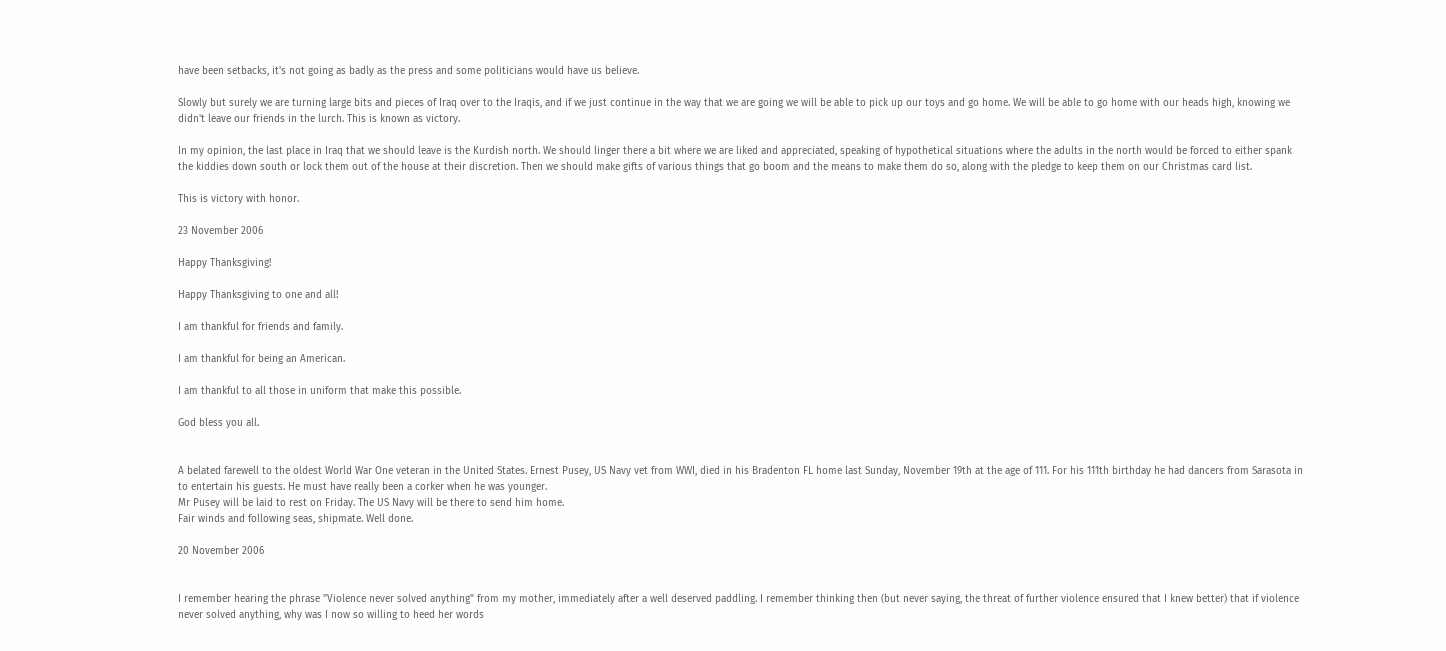have been setbacks, it's not going as badly as the press and some politicians would have us believe.

Slowly but surely we are turning large bits and pieces of Iraq over to the Iraqis, and if we just continue in the way that we are going we will be able to pick up our toys and go home. We will be able to go home with our heads high, knowing we didn't leave our friends in the lurch. This is known as victory.

In my opinion, the last place in Iraq that we should leave is the Kurdish north. We should linger there a bit where we are liked and appreciated, speaking of hypothetical situations where the adults in the north would be forced to either spank the kiddies down south or lock them out of the house at their discretion. Then we should make gifts of various things that go boom and the means to make them do so, along with the pledge to keep them on our Christmas card list.

This is victory with honor.

23 November 2006

Happy Thanksgiving!

Happy Thanksgiving to one and all!

I am thankful for friends and family.

I am thankful for being an American.

I am thankful to all those in uniform that make this possible.

God bless you all.


A belated farewell to the oldest World War One veteran in the United States. Ernest Pusey, US Navy vet from WWI, died in his Bradenton FL home last Sunday, November 19th at the age of 111. For his 111th birthday he had dancers from Sarasota in to entertain his guests. He must have really been a corker when he was younger.
Mr Pusey will be laid to rest on Friday. The US Navy will be there to send him home.
Fair winds and following seas, shipmate. Well done.

20 November 2006


I remember hearing the phrase "Violence never solved anything" from my mother, immediately after a well deserved paddling. I remember thinking then (but never saying, the threat of further violence ensured that I knew better) that if violence never solved anything, why was I now so willing to heed her words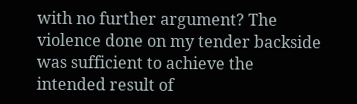with no further argument? The violence done on my tender backside was sufficient to achieve the intended result of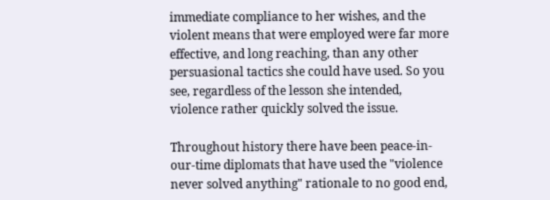immediate compliance to her wishes, and the violent means that were employed were far more effective, and long reaching, than any other persuasional tactics she could have used. So you see, regardless of the lesson she intended, violence rather quickly solved the issue.

Throughout history there have been peace-in-our-time diplomats that have used the "violence never solved anything" rationale to no good end,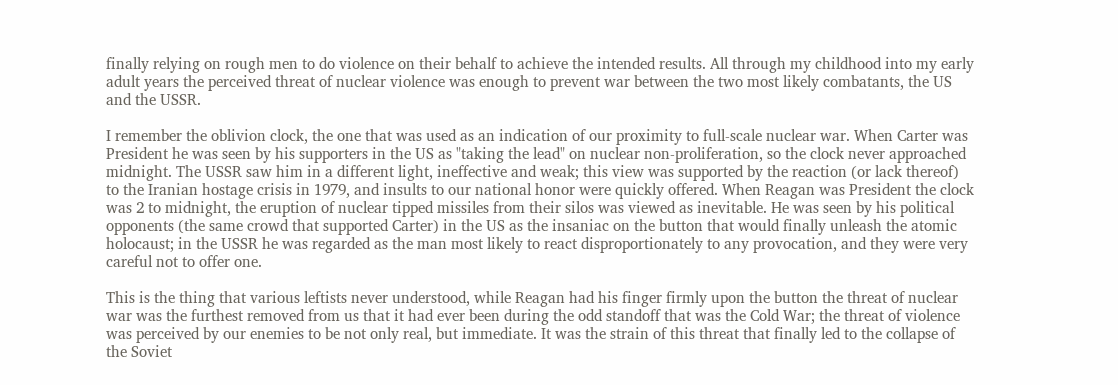finally relying on rough men to do violence on their behalf to achieve the intended results. All through my childhood into my early adult years the perceived threat of nuclear violence was enough to prevent war between the two most likely combatants, the US and the USSR.

I remember the oblivion clock, the one that was used as an indication of our proximity to full-scale nuclear war. When Carter was President he was seen by his supporters in the US as "taking the lead" on nuclear non-proliferation, so the clock never approached midnight. The USSR saw him in a different light, ineffective and weak; this view was supported by the reaction (or lack thereof) to the Iranian hostage crisis in 1979, and insults to our national honor were quickly offered. When Reagan was President the clock was 2 to midnight, the eruption of nuclear tipped missiles from their silos was viewed as inevitable. He was seen by his political opponents (the same crowd that supported Carter) in the US as the insaniac on the button that would finally unleash the atomic holocaust; in the USSR he was regarded as the man most likely to react disproportionately to any provocation, and they were very careful not to offer one.

This is the thing that various leftists never understood, while Reagan had his finger firmly upon the button the threat of nuclear war was the furthest removed from us that it had ever been during the odd standoff that was the Cold War; the threat of violence was perceived by our enemies to be not only real, but immediate. It was the strain of this threat that finally led to the collapse of the Soviet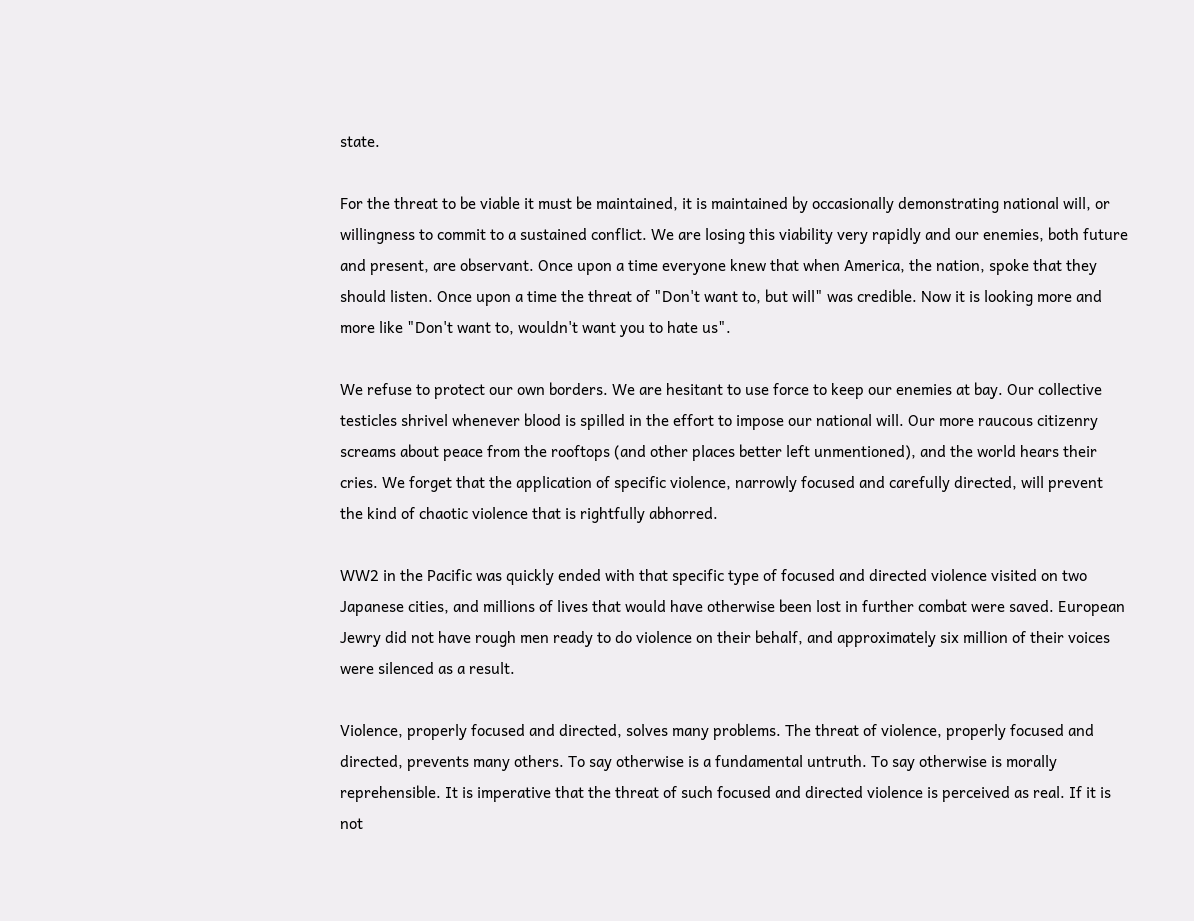state.

For the threat to be viable it must be maintained, it is maintained by occasionally demonstrating national will, or willingness to commit to a sustained conflict. We are losing this viability very rapidly and our enemies, both future and present, are observant. Once upon a time everyone knew that when America, the nation, spoke that they should listen. Once upon a time the threat of "Don't want to, but will" was credible. Now it is looking more and more like "Don't want to, wouldn't want you to hate us".

We refuse to protect our own borders. We are hesitant to use force to keep our enemies at bay. Our collective testicles shrivel whenever blood is spilled in the effort to impose our national will. Our more raucous citizenry screams about peace from the rooftops (and other places better left unmentioned), and the world hears their cries. We forget that the application of specific violence, narrowly focused and carefully directed, will prevent the kind of chaotic violence that is rightfully abhorred.

WW2 in the Pacific was quickly ended with that specific type of focused and directed violence visited on two Japanese cities, and millions of lives that would have otherwise been lost in further combat were saved. European Jewry did not have rough men ready to do violence on their behalf, and approximately six million of their voices were silenced as a result.

Violence, properly focused and directed, solves many problems. The threat of violence, properly focused and directed, prevents many others. To say otherwise is a fundamental untruth. To say otherwise is morally reprehensible. It is imperative that the threat of such focused and directed violence is perceived as real. If it is not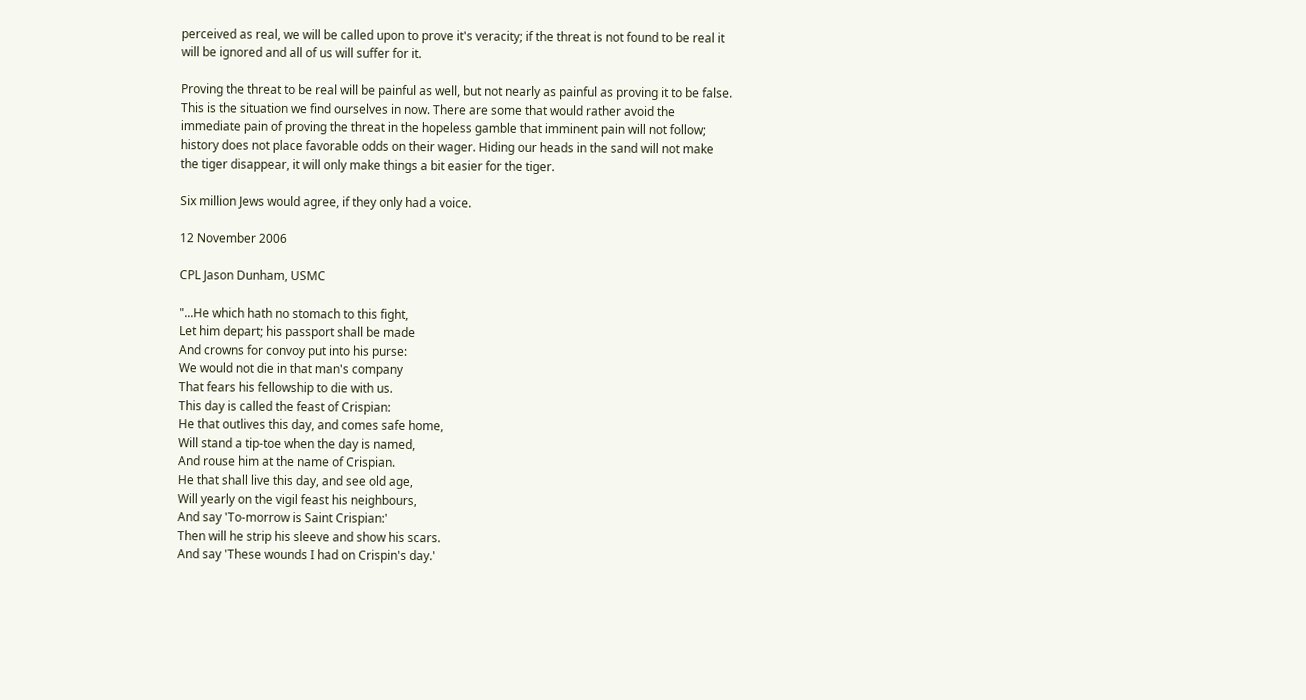perceived as real, we will be called upon to prove it's veracity; if the threat is not found to be real it will be ignored and all of us will suffer for it.

Proving the threat to be real will be painful as well, but not nearly as painful as proving it to be false. This is the situation we find ourselves in now. There are some that would rather avoid the immediate pain of proving the threat in the hopeless gamble that imminent pain will not follow; history does not place favorable odds on their wager. Hiding our heads in the sand will not make the tiger disappear, it will only make things a bit easier for the tiger.

Six million Jews would agree, if they only had a voice.

12 November 2006

CPL Jason Dunham, USMC

"...He which hath no stomach to this fight,
Let him depart; his passport shall be made
And crowns for convoy put into his purse:
We would not die in that man's company
That fears his fellowship to die with us.
This day is called the feast of Crispian:
He that outlives this day, and comes safe home,
Will stand a tip-toe when the day is named,
And rouse him at the name of Crispian.
He that shall live this day, and see old age,
Will yearly on the vigil feast his neighbours,
And say 'To-morrow is Saint Crispian:'
Then will he strip his sleeve and show his scars.
And say 'These wounds I had on Crispin's day.'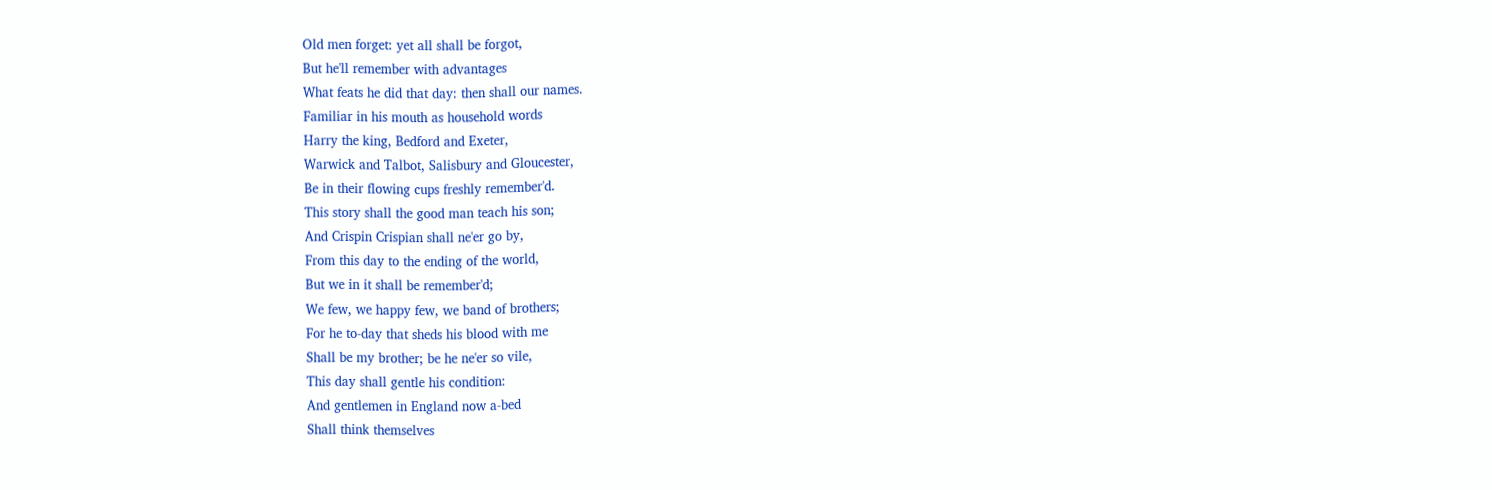Old men forget: yet all shall be forgot,
But he'll remember with advantages
What feats he did that day: then shall our names.
Familiar in his mouth as household words
Harry the king, Bedford and Exeter,
Warwick and Talbot, Salisbury and Gloucester,
Be in their flowing cups freshly remember'd.
This story shall the good man teach his son;
And Crispin Crispian shall ne'er go by,
From this day to the ending of the world,
But we in it shall be remember'd;
We few, we happy few, we band of brothers;
For he to-day that sheds his blood with me
Shall be my brother; be he ne'er so vile,
This day shall gentle his condition:
And gentlemen in England now a-bed
Shall think themselves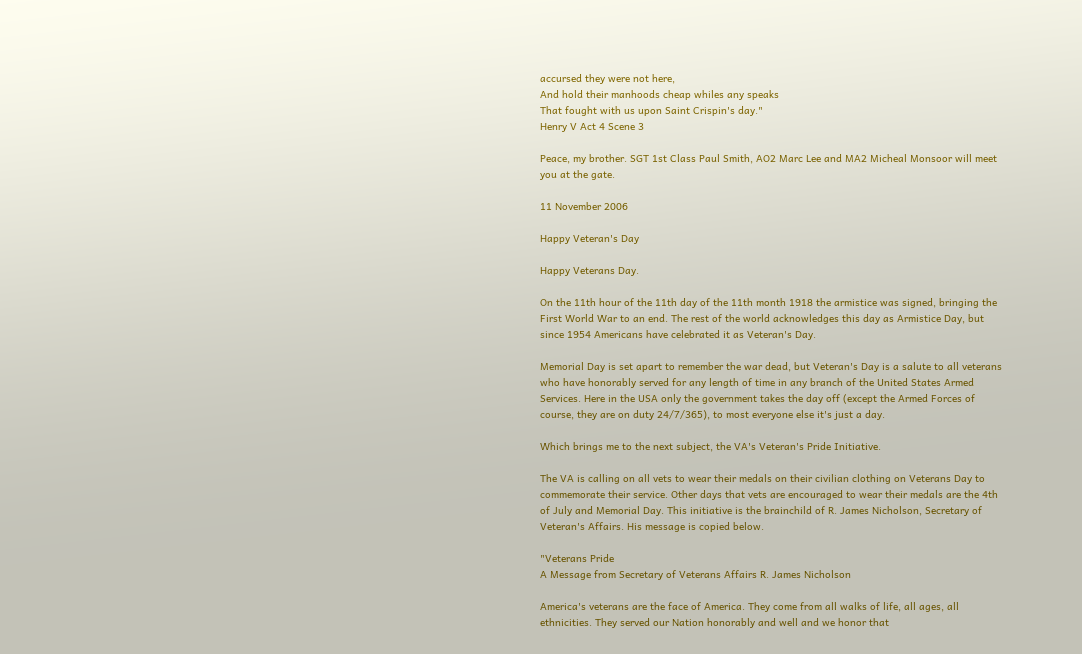accursed they were not here,
And hold their manhoods cheap whiles any speaks
That fought with us upon Saint Crispin's day."
Henry V Act 4 Scene 3

Peace, my brother. SGT 1st Class Paul Smith, AO2 Marc Lee and MA2 Micheal Monsoor will meet you at the gate.

11 November 2006

Happy Veteran's Day

Happy Veterans Day.

On the 11th hour of the 11th day of the 11th month 1918 the armistice was signed, bringing the First World War to an end. The rest of the world acknowledges this day as Armistice Day, but since 1954 Americans have celebrated it as Veteran's Day.

Memorial Day is set apart to remember the war dead, but Veteran's Day is a salute to all veterans who have honorably served for any length of time in any branch of the United States Armed Services. Here in the USA only the government takes the day off (except the Armed Forces of course, they are on duty 24/7/365), to most everyone else it's just a day.

Which brings me to the next subject, the VA's Veteran's Pride Initiative.

The VA is calling on all vets to wear their medals on their civilian clothing on Veterans Day to commemorate their service. Other days that vets are encouraged to wear their medals are the 4th of July and Memorial Day. This initiative is the brainchild of R. James Nicholson, Secretary of Veteran's Affairs. His message is copied below.

"Veterans Pride
A Message from Secretary of Veterans Affairs R. James Nicholson

America's veterans are the face of America. They come from all walks of life, all ages, all ethnicities. They served our Nation honorably and well and we honor that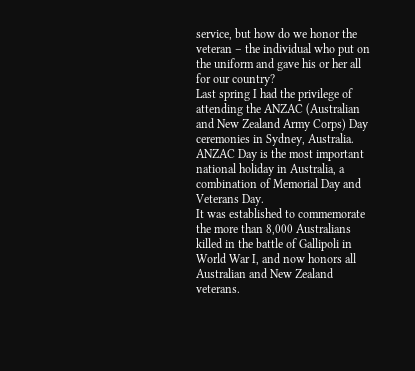service, but how do we honor the veteran – the individual who put on the uniform and gave his or her all for our country?
Last spring I had the privilege of attending the ANZAC (Australian and New Zealand Army Corps) Day ceremonies in Sydney, Australia. ANZAC Day is the most important national holiday in Australia, a combination of Memorial Day and Veterans Day.
It was established to commemorate the more than 8,000 Australians killed in the battle of Gallipoli in World War I, and now honors all Australian and New Zealand veterans.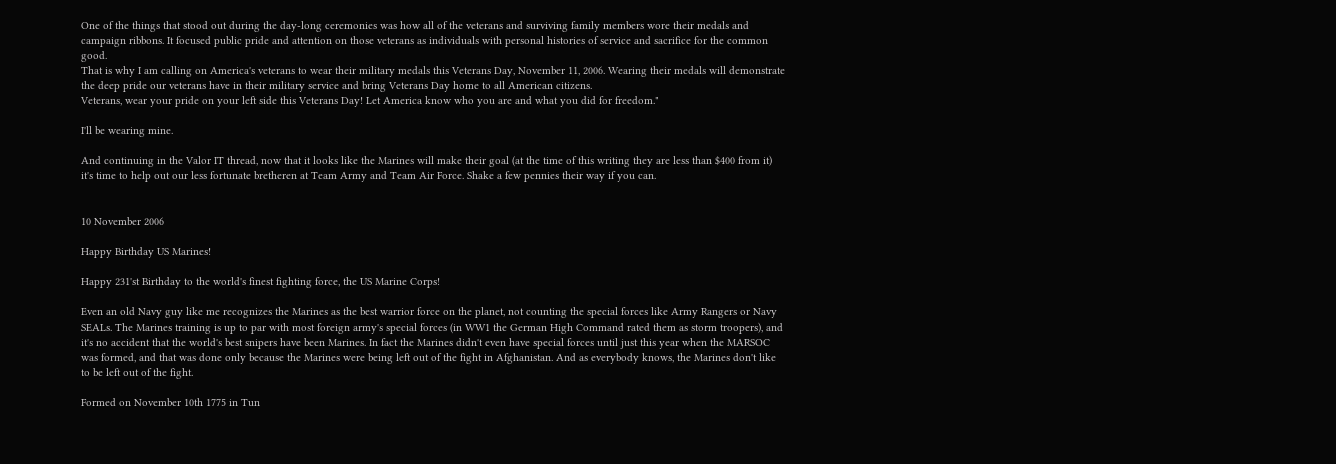One of the things that stood out during the day-long ceremonies was how all of the veterans and surviving family members wore their medals and campaign ribbons. It focused public pride and attention on those veterans as individuals with personal histories of service and sacrifice for the common good.
That is why I am calling on America's veterans to wear their military medals this Veterans Day, November 11, 2006. Wearing their medals will demonstrate the deep pride our veterans have in their military service and bring Veterans Day home to all American citizens.
Veterans, wear your pride on your left side this Veterans Day! Let America know who you are and what you did for freedom."

I'll be wearing mine.

And continuing in the Valor IT thread, now that it looks like the Marines will make their goal (at the time of this writing they are less than $400 from it) it's time to help out our less fortunate bretheren at Team Army and Team Air Force. Shake a few pennies their way if you can.


10 November 2006

Happy Birthday US Marines!

Happy 231'st Birthday to the world's finest fighting force, the US Marine Corps!

Even an old Navy guy like me recognizes the Marines as the best warrior force on the planet, not counting the special forces like Army Rangers or Navy SEALs. The Marines training is up to par with most foreign army's special forces (in WW1 the German High Command rated them as storm troopers), and it's no accident that the world's best snipers have been Marines. In fact the Marines didn't even have special forces until just this year when the MARSOC was formed, and that was done only because the Marines were being left out of the fight in Afghanistan. And as everybody knows, the Marines don't like to be left out of the fight.

Formed on November 10th 1775 in Tun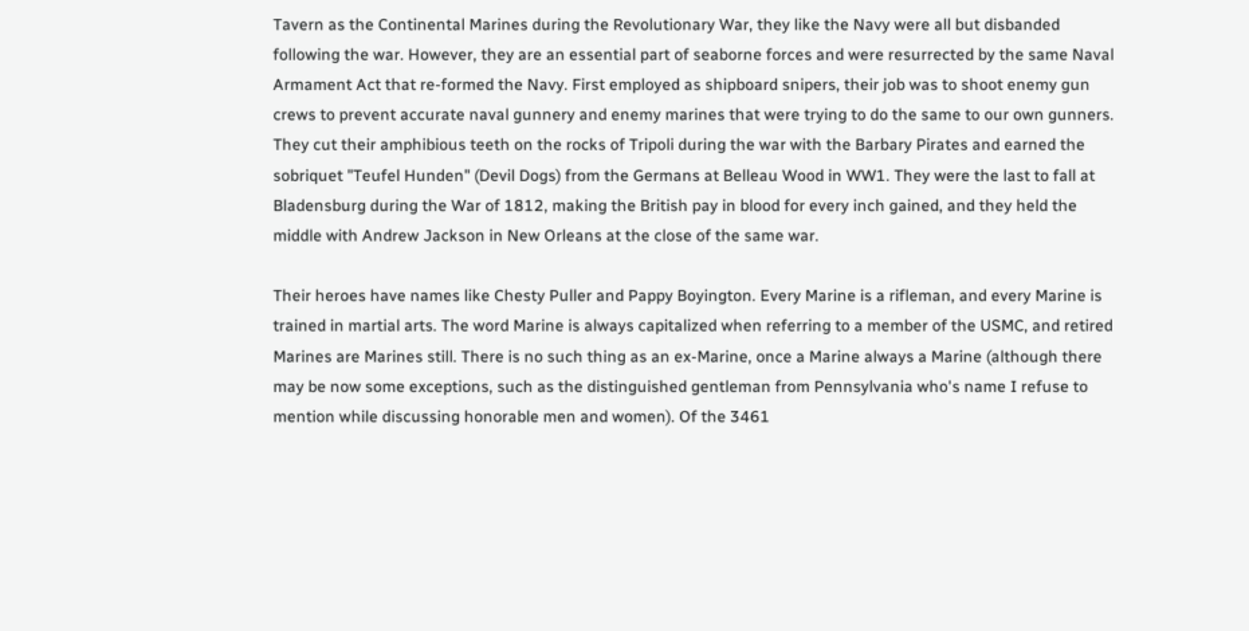Tavern as the Continental Marines during the Revolutionary War, they like the Navy were all but disbanded following the war. However, they are an essential part of seaborne forces and were resurrected by the same Naval Armament Act that re-formed the Navy. First employed as shipboard snipers, their job was to shoot enemy gun crews to prevent accurate naval gunnery and enemy marines that were trying to do the same to our own gunners. They cut their amphibious teeth on the rocks of Tripoli during the war with the Barbary Pirates and earned the sobriquet "Teufel Hunden" (Devil Dogs) from the Germans at Belleau Wood in WW1. They were the last to fall at Bladensburg during the War of 1812, making the British pay in blood for every inch gained, and they held the middle with Andrew Jackson in New Orleans at the close of the same war.

Their heroes have names like Chesty Puller and Pappy Boyington. Every Marine is a rifleman, and every Marine is trained in martial arts. The word Marine is always capitalized when referring to a member of the USMC, and retired Marines are Marines still. There is no such thing as an ex-Marine, once a Marine always a Marine (although there may be now some exceptions, such as the distinguished gentleman from Pennsylvania who's name I refuse to mention while discussing honorable men and women). Of the 3461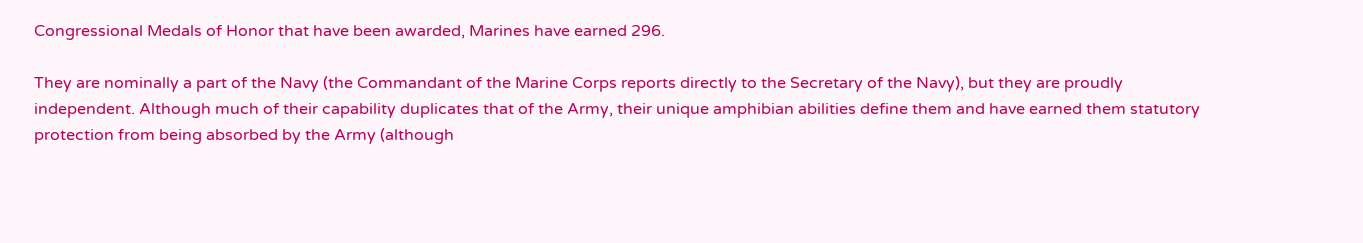Congressional Medals of Honor that have been awarded, Marines have earned 296.

They are nominally a part of the Navy (the Commandant of the Marine Corps reports directly to the Secretary of the Navy), but they are proudly independent. Although much of their capability duplicates that of the Army, their unique amphibian abilities define them and have earned them statutory protection from being absorbed by the Army (although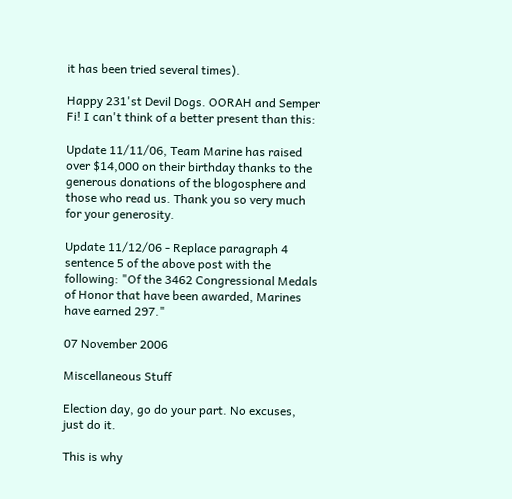it has been tried several times).

Happy 231'st Devil Dogs. OORAH and Semper Fi! I can't think of a better present than this:

Update 11/11/06, Team Marine has raised over $14,000 on their birthday thanks to the generous donations of the blogosphere and those who read us. Thank you so very much for your generosity.

Update 11/12/06 - Replace paragraph 4 sentence 5 of the above post with the following: "Of the 3462 Congressional Medals of Honor that have been awarded, Marines have earned 297."

07 November 2006

Miscellaneous Stuff

Election day, go do your part. No excuses, just do it.

This is why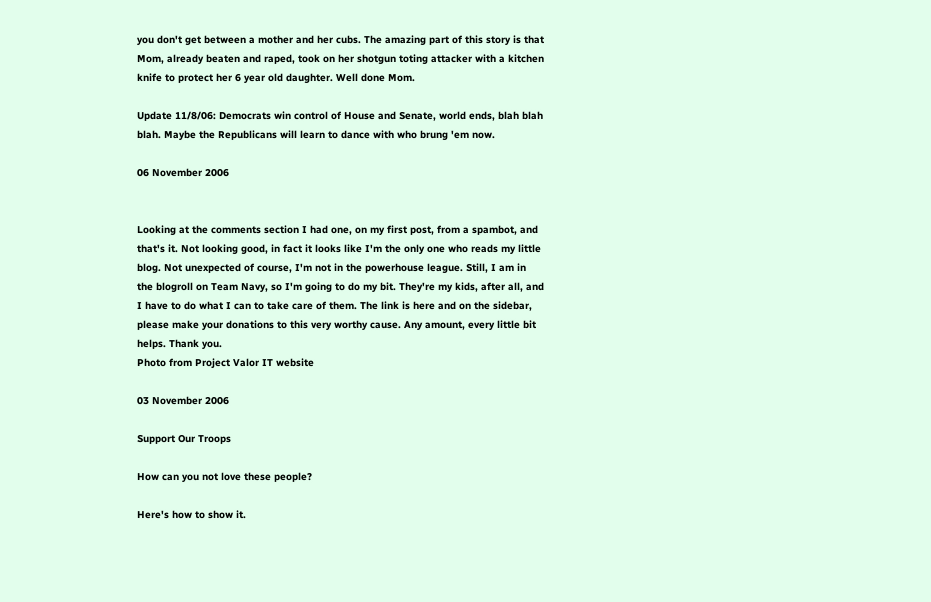you don't get between a mother and her cubs. The amazing part of this story is that Mom, already beaten and raped, took on her shotgun toting attacker with a kitchen knife to protect her 6 year old daughter. Well done Mom.

Update 11/8/06: Democrats win control of House and Senate, world ends, blah blah blah. Maybe the Republicans will learn to dance with who brung 'em now.

06 November 2006


Looking at the comments section I had one, on my first post, from a spambot, and that's it. Not looking good, in fact it looks like I'm the only one who reads my little blog. Not unexpected of course, I'm not in the powerhouse league. Still, I am in the blogroll on Team Navy, so I'm going to do my bit. They're my kids, after all, and I have to do what I can to take care of them. The link is here and on the sidebar, please make your donations to this very worthy cause. Any amount, every little bit helps. Thank you.
Photo from Project Valor IT website

03 November 2006

Support Our Troops

How can you not love these people?

Here's how to show it.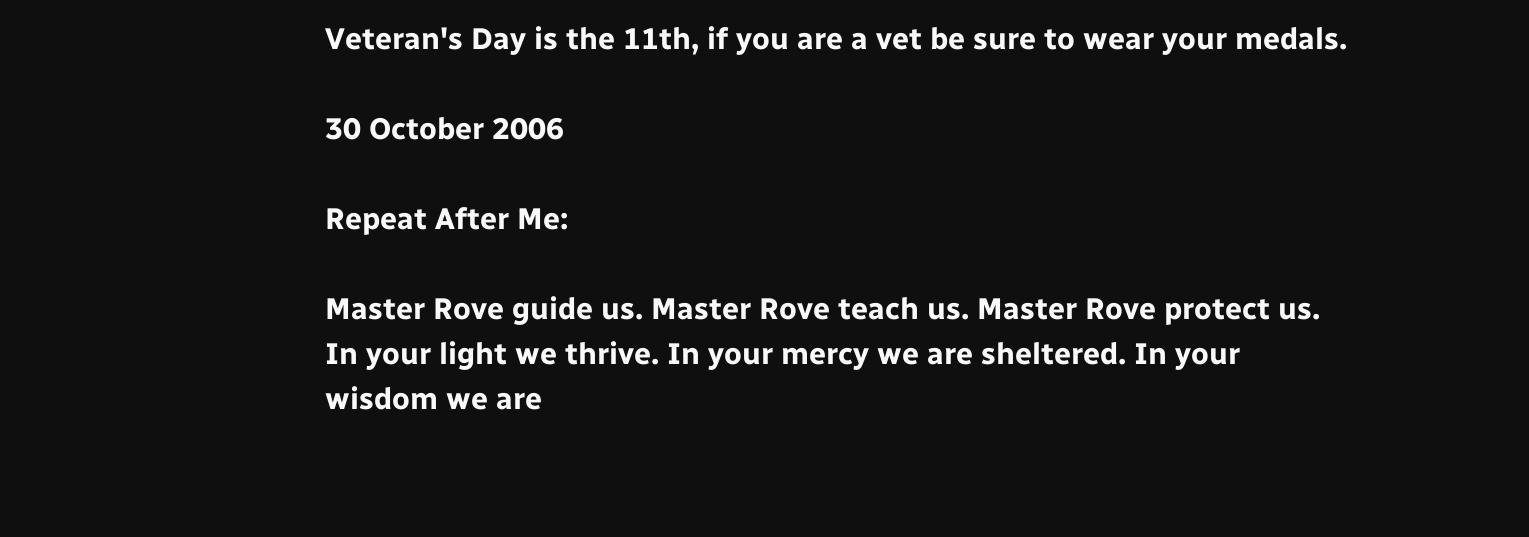Veteran's Day is the 11th, if you are a vet be sure to wear your medals.

30 October 2006

Repeat After Me:

Master Rove guide us. Master Rove teach us. Master Rove protect us. In your light we thrive. In your mercy we are sheltered. In your wisdom we are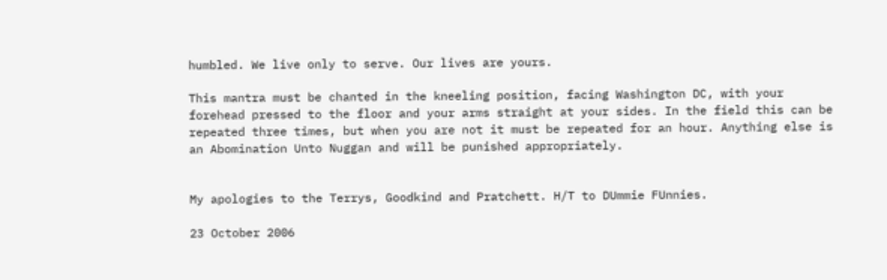humbled. We live only to serve. Our lives are yours.

This mantra must be chanted in the kneeling position, facing Washington DC, with your forehead pressed to the floor and your arms straight at your sides. In the field this can be repeated three times, but when you are not it must be repeated for an hour. Anything else is an Abomination Unto Nuggan and will be punished appropriately.


My apologies to the Terrys, Goodkind and Pratchett. H/T to DUmmie FUnnies.

23 October 2006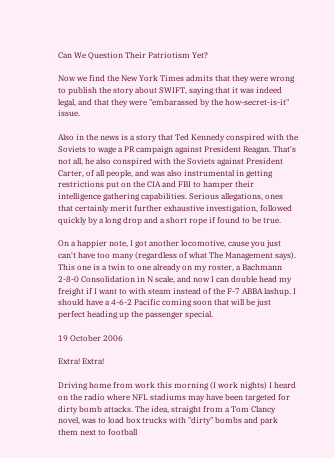Can We Question Their Patriotism Yet?

Now we find the New York Times admits that they were wrong to publish the story about SWIFT, saying that it was indeed legal, and that they were "embarassed by the how-secret-is-it" issue.

Also in the news is a story that Ted Kennedy conspired with the Soviets to wage a PR campaign against President Reagan. That's not all, he also conspired with the Soviets against President Carter, of all people, and was also instrumental in getting restrictions put on the CIA and FBI to hamper their intelligence gathering capabilities. Serious allegations, ones that certainly merit further exhaustive investigation, followed quickly by a long drop and a short rope if found to be true.

On a happier note, I got another locomotive, cause you just can't have too many (regardless of what The Management says). This one is a twin to one already on my roster, a Bachmann 2-8-0 Consolidation in N scale, and now I can double head my freight if I want to with steam instead of the F-7 ABBA lashup. I should have a 4-6-2 Pacific coming soon that will be just perfect heading up the passenger special.

19 October 2006

Extra! Extra!

Driving home from work this morning (I work nights) I heard on the radio where NFL stadiums may have been targeted for dirty bomb attacks. The idea, straight from a Tom Clancy novel, was to load box trucks with "dirty" bombs and park them next to football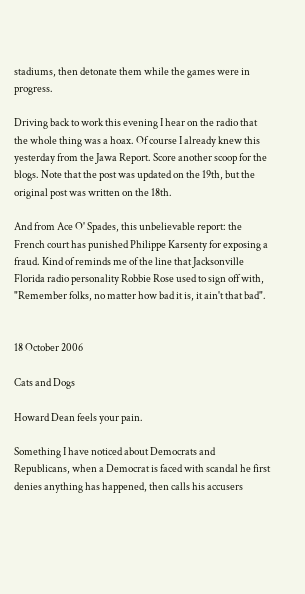stadiums, then detonate them while the games were in progress.

Driving back to work this evening I hear on the radio that the whole thing was a hoax. Of course I already knew this yesterday from the Jawa Report. Score another scoop for the blogs. Note that the post was updated on the 19th, but the original post was written on the 18th.

And from Ace O' Spades, this unbelievable report: the French court has punished Philippe Karsenty for exposing a fraud. Kind of reminds me of the line that Jacksonville Florida radio personality Robbie Rose used to sign off with, "Remember folks, no matter how bad it is, it ain't that bad".


18 October 2006

Cats and Dogs

Howard Dean feels your pain.

Something I have noticed about Democrats and Republicans, when a Democrat is faced with scandal he first denies anything has happened, then calls his accusers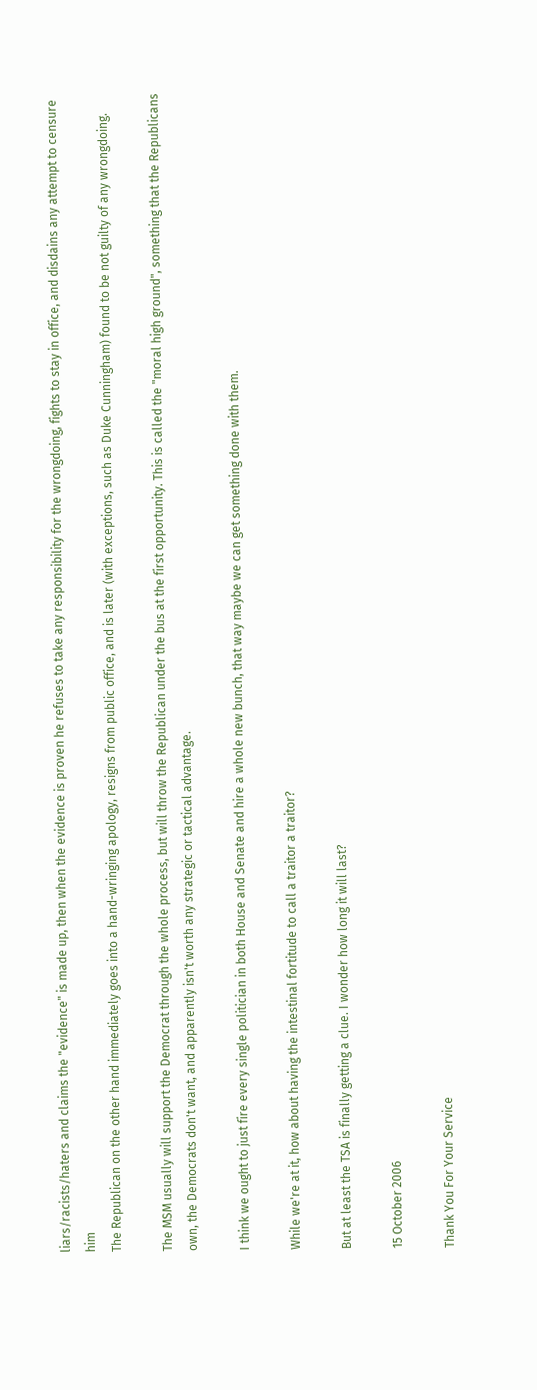liars/racists/haters and claims the "evidence" is made up, then when the evidence is proven he refuses to take any responsibility for the wrongdoing, fights to stay in office, and disdains any attempt to censure him
The Republican on the other hand immediately goes into a hand-wringing apology, resigns from public office, and is later (with exceptions, such as Duke Cunningham) found to be not guilty of any wrongdoing.

The MSM usually will support the Democrat through the whole process, but will throw the Republican under the bus at the first opportunity. This is called the "moral high ground", something that the Republicans own, the Democrats don't want, and apparently isn't worth any strategic or tactical advantage.

I think we ought to just fire every single politician in both House and Senate and hire a whole new bunch, that way maybe we can get something done with them.

While we're at it, how about having the intestinal fortitude to call a traitor a traitor?

But at least the TSA is finally getting a clue. I wonder how long it will last?

15 October 2006

Thank You For Your Service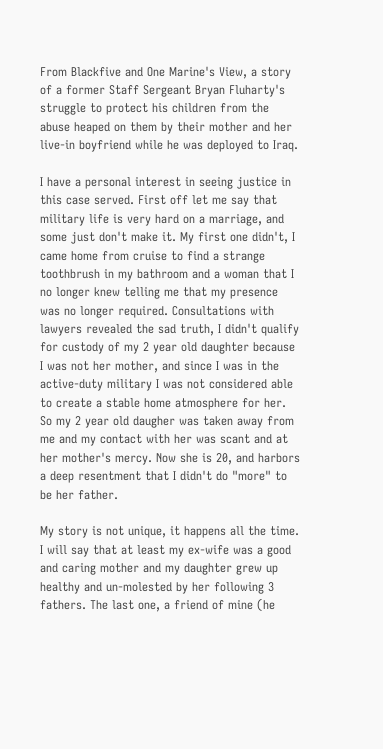From Blackfive and One Marine's View, a story of a former Staff Sergeant Bryan Fluharty's struggle to protect his children from the abuse heaped on them by their mother and her live-in boyfriend while he was deployed to Iraq.

I have a personal interest in seeing justice in this case served. First off let me say that military life is very hard on a marriage, and some just don't make it. My first one didn't, I came home from cruise to find a strange toothbrush in my bathroom and a woman that I no longer knew telling me that my presence was no longer required. Consultations with lawyers revealed the sad truth, I didn't qualify for custody of my 2 year old daughter because I was not her mother, and since I was in the active-duty military I was not considered able to create a stable home atmosphere for her. So my 2 year old daugher was taken away from me and my contact with her was scant and at her mother's mercy. Now she is 20, and harbors a deep resentment that I didn't do "more" to be her father.

My story is not unique, it happens all the time. I will say that at least my ex-wife was a good and caring mother and my daughter grew up healthy and un-molested by her following 3 fathers. The last one, a friend of mine (he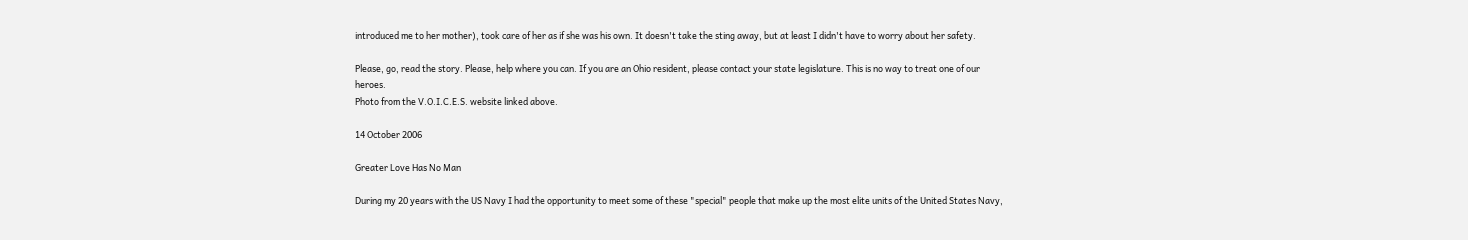introduced me to her mother), took care of her as if she was his own. It doesn't take the sting away, but at least I didn't have to worry about her safety.

Please, go, read the story. Please, help where you can. If you are an Ohio resident, please contact your state legislature. This is no way to treat one of our heroes.
Photo from the V.O.I.C.E.S. website linked above.

14 October 2006

Greater Love Has No Man

During my 20 years with the US Navy I had the opportunity to meet some of these "special" people that make up the most elite units of the United States Navy,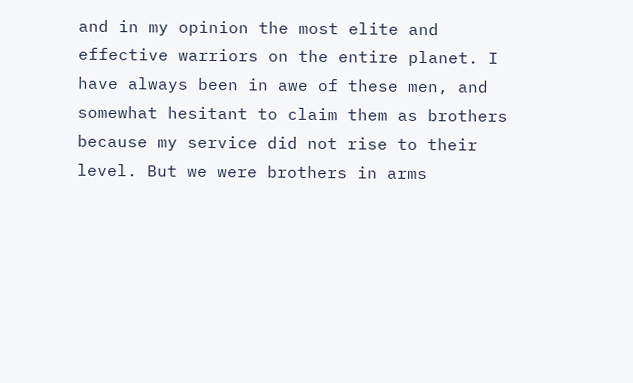and in my opinion the most elite and effective warriors on the entire planet. I have always been in awe of these men, and somewhat hesitant to claim them as brothers because my service did not rise to their level. But we were brothers in arms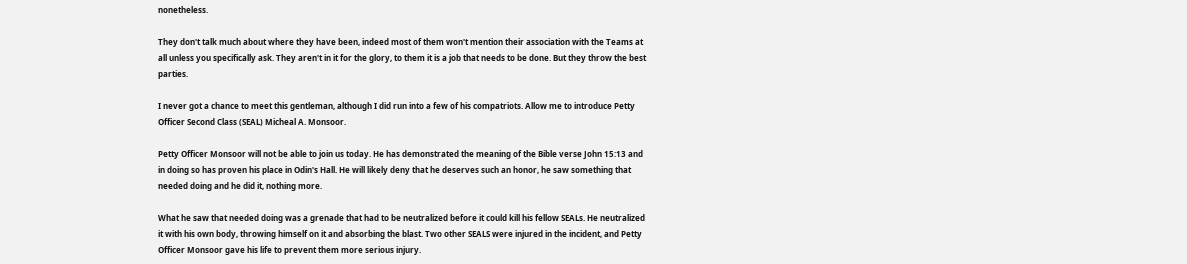nonetheless.

They don't talk much about where they have been, indeed most of them won't mention their association with the Teams at all unless you specifically ask. They aren't in it for the glory, to them it is a job that needs to be done. But they throw the best parties.

I never got a chance to meet this gentleman, although I did run into a few of his compatriots. Allow me to introduce Petty Officer Second Class (SEAL) Micheal A. Monsoor.

Petty Officer Monsoor will not be able to join us today. He has demonstrated the meaning of the Bible verse John 15:13 and in doing so has proven his place in Odin's Hall. He will likely deny that he deserves such an honor, he saw something that needed doing and he did it, nothing more.

What he saw that needed doing was a grenade that had to be neutralized before it could kill his fellow SEALs. He neutralized it with his own body, throwing himself on it and absorbing the blast. Two other SEALS were injured in the incident, and Petty Officer Monsoor gave his life to prevent them more serious injury.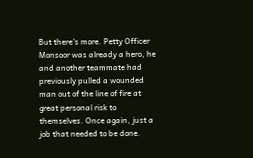But there's more. Petty Officer Monsoor was already a hero, he and another teammate had previously pulled a wounded man out of the line of fire at great personal risk to themselves. Once again, just a job that needed to be done.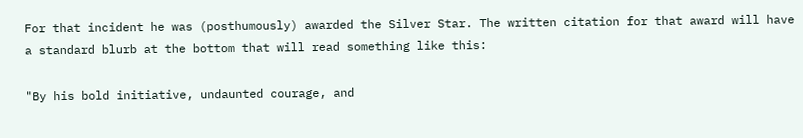For that incident he was (posthumously) awarded the Silver Star. The written citation for that award will have a standard blurb at the bottom that will read something like this:

"By his bold initiative, undaunted courage, and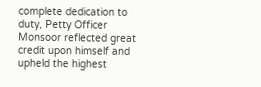complete dedication to duty, Petty Officer Monsoor reflected great credit upon himself and upheld the highest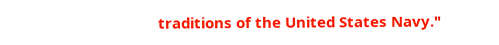traditions of the United States Navy."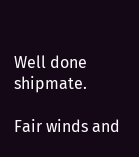Well done shipmate.

Fair winds and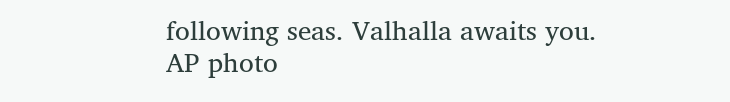following seas. Valhalla awaits you.
AP photo